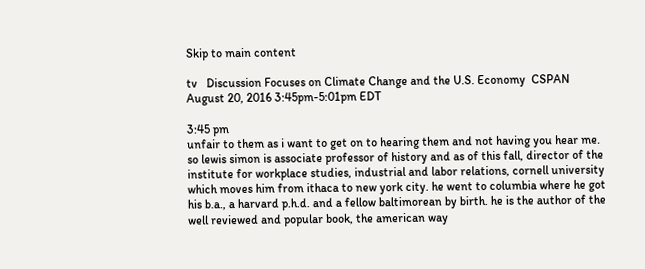Skip to main content

tv   Discussion Focuses on Climate Change and the U.S. Economy  CSPAN  August 20, 2016 3:45pm-5:01pm EDT

3:45 pm
unfair to them as i want to get on to hearing them and not having you hear me. so lewis simon is associate professor of history and as of this fall, director of the institute for workplace studies, industrial and labor relations, cornell university which moves him from ithaca to new york city. he went to columbia where he got his b.a., a harvard p.h.d. and a fellow baltimorean by birth. he is the author of the well reviewed and popular book, the american way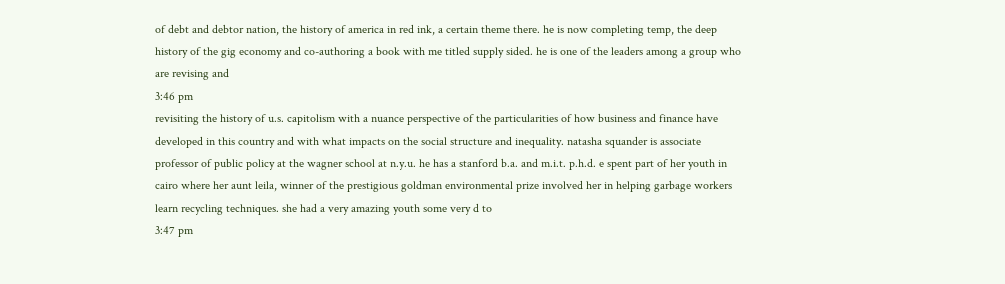of debt and debtor nation, the history of america in red ink, a certain theme there. he is now completing temp, the deep history of the gig economy and co-authoring a book with me titled supply sided. he is one of the leaders among a group who are revising and
3:46 pm
revisiting the history of u.s. capitolism with a nuance perspective of the particularities of how business and finance have developed in this country and with what impacts on the social structure and inequality. natasha squander is associate professor of public policy at the wagner school at n.y.u. he has a stanford b.a. and m.i.t. p.h.d. e spent part of her youth in cairo where her aunt leila, winner of the prestigious goldman environmental prize involved her in helping garbage workers learn recycling techniques. she had a very amazing youth some very d to
3:47 pm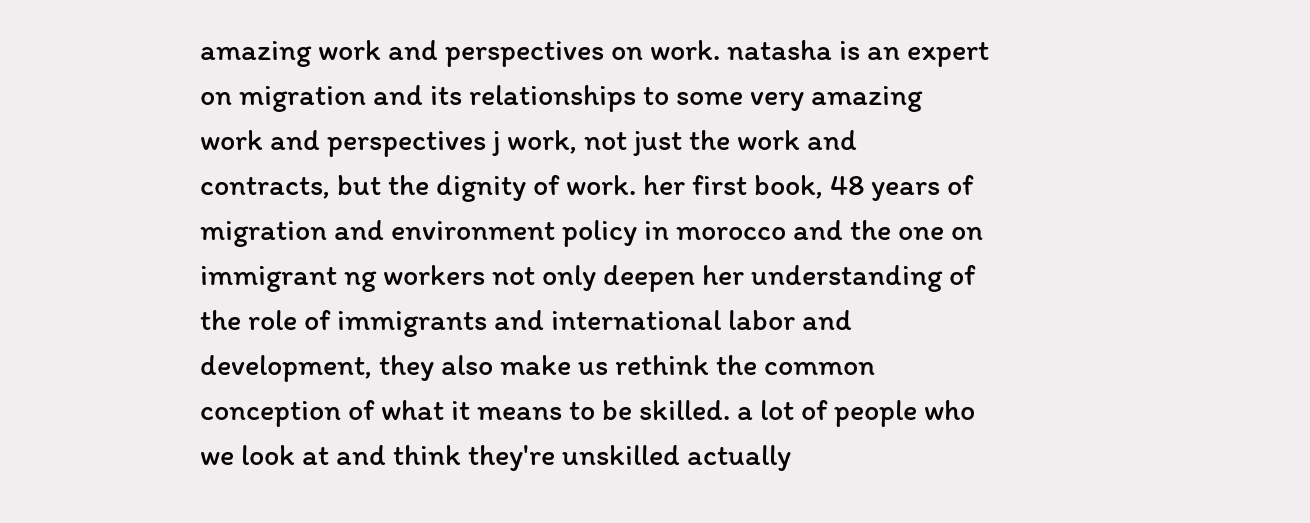amazing work and perspectives on work. natasha is an expert on migration and its relationships to some very amazing work and perspectives j work, not just the work and contracts, but the dignity of work. her first book, 48 years of migration and environment policy in morocco and the one on immigrant ng workers not only deepen her understanding of the role of immigrants and international labor and development, they also make us rethink the common conception of what it means to be skilled. a lot of people who we look at and think they're unskilled actually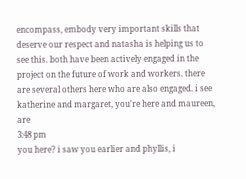encompass, embody very important skills that deserve our respect and natasha is helping us to see this. both have been actively engaged in the project on the future of work and workers. there are several others here who are also engaged. i see katherine and margaret, you're here and maureen, are
3:48 pm
you here? i saw you earlier and phyllis, i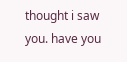thought i saw you. have you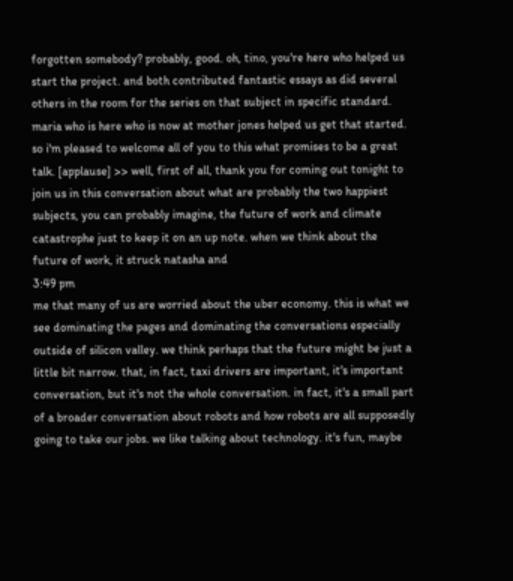forgotten somebody? probably, good. oh, tino, you're here who helped us start the project. and both contributed fantastic essays as did several others in the room for the series on that subject in specific standard. maria who is here who is now at mother jones helped us get that started. so i'm pleased to welcome all of you to this what promises to be a great talk. [applause] >> well, first of all, thank you for coming out tonight to join us in this conversation about what are probably the two happiest subjects, you can probably imagine, the future of work and climate catastrophe just to keep it on an up note. when we think about the future of work, it struck natasha and
3:49 pm
me that many of us are worried about the uber economy. this is what we see dominating the pages and dominating the conversations especially outside of silicon valley. we think perhaps that the future might be just a little bit narrow. that, in fact, taxi drivers are important, it's important conversation, but it's not the whole conversation. in fact, it's a small part of a broader conversation about robots and how robots are all supposedly going to take our jobs. we like talking about technology. it's fun, maybe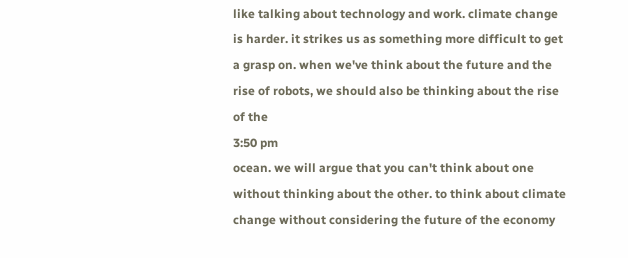like talking about technology and work. climate change is harder. it strikes us as something more difficult to get a grasp on. when we've think about the future and the rise of robots, we should also be thinking about the rise of the
3:50 pm
ocean. we will argue that you can't think about one without thinking about the other. to think about climate change without considering the future of the economy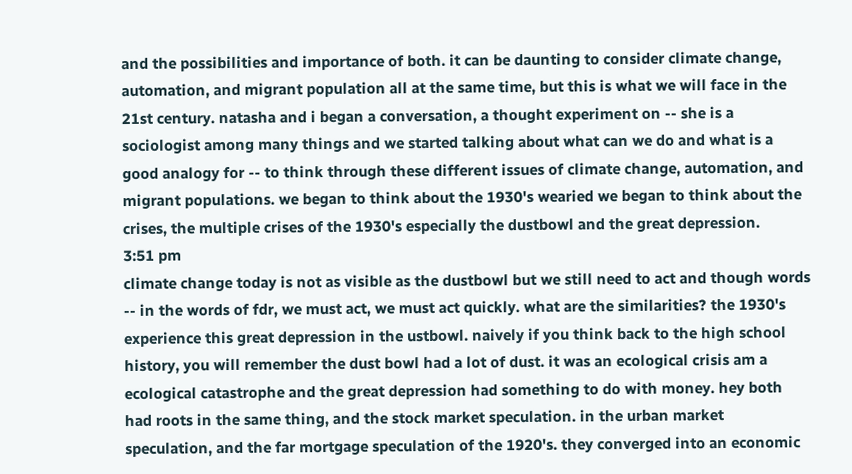and the possibilities and importance of both. it can be daunting to consider climate change, automation, and migrant population all at the same time, but this is what we will face in the 21st century. natasha and i began a conversation, a thought experiment on -- she is a sociologist among many things and we started talking about what can we do and what is a good analogy for -- to think through these different issues of climate change, automation, and migrant populations. we began to think about the 1930's wearied we began to think about the crises, the multiple crises of the 1930's especially the dustbowl and the great depression.
3:51 pm
climate change today is not as visible as the dustbowl but we still need to act and though words -- in the words of fdr, we must act, we must act quickly. what are the similarities? the 1930's experience this great depression in the ustbowl. naively if you think back to the high school history, you will remember the dust bowl had a lot of dust. it was an ecological crisis am a ecological catastrophe and the great depression had something to do with money. hey both had roots in the same thing, and the stock market speculation. in the urban market speculation, and the far mortgage speculation of the 1920's. they converged into an economic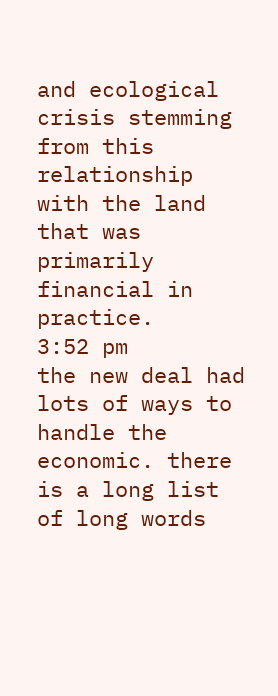and ecological crisis stemming from this relationship with the land that was primarily financial in practice.
3:52 pm
the new deal had lots of ways to handle the economic. there is a long list of long words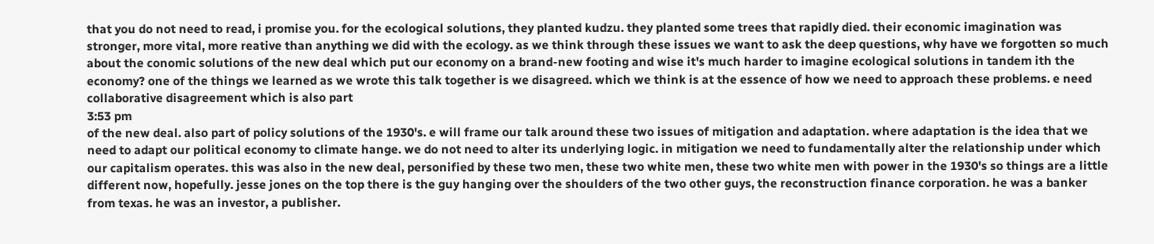that you do not need to read, i promise you. for the ecological solutions, they planted kudzu. they planted some trees that rapidly died. their economic imagination was stronger, more vital, more reative than anything we did with the ecology. as we think through these issues we want to ask the deep questions, why have we forgotten so much about the conomic solutions of the new deal which put our economy on a brand-new footing and wise it's much harder to imagine ecological solutions in tandem ith the economy? one of the things we learned as we wrote this talk together is we disagreed. which we think is at the essence of how we need to approach these problems. e need collaborative disagreement which is also part
3:53 pm
of the new deal. also part of policy solutions of the 1930's. e will frame our talk around these two issues of mitigation and adaptation. where adaptation is the idea that we need to adapt our political economy to climate hange. we do not need to alter its underlying logic. in mitigation we need to fundamentally alter the relationship under which our capitalism operates. this was also in the new deal, personified by these two men, these two white men, these two white men with power in the 1930's so things are a little different now, hopefully. jesse jones on the top there is the guy hanging over the shoulders of the two other guys, the reconstruction finance corporation. he was a banker from texas. he was an investor, a publisher.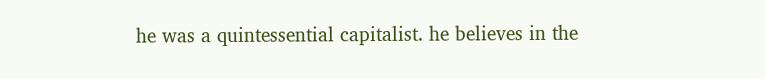he was a quintessential capitalist. he believes in the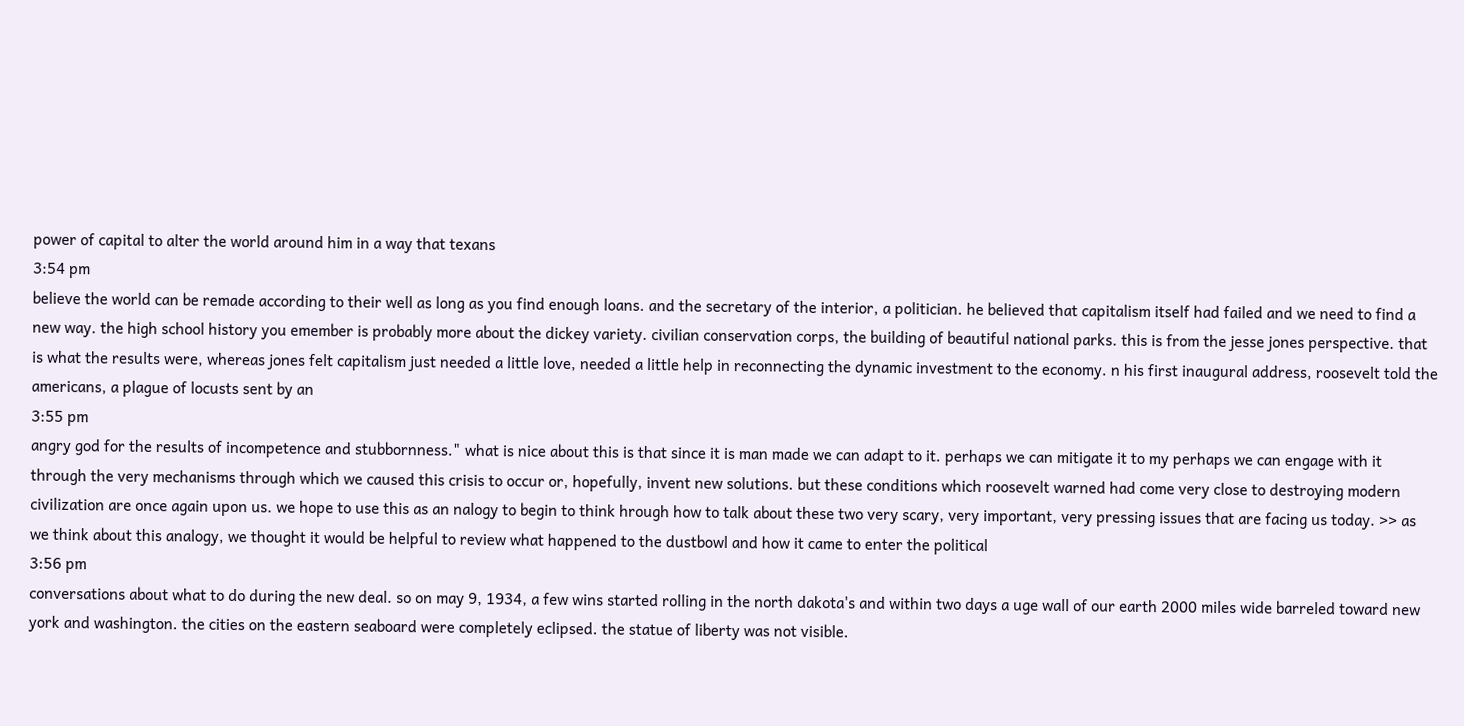power of capital to alter the world around him in a way that texans
3:54 pm
believe the world can be remade according to their well as long as you find enough loans. and the secretary of the interior, a politician. he believed that capitalism itself had failed and we need to find a new way. the high school history you emember is probably more about the dickey variety. civilian conservation corps, the building of beautiful national parks. this is from the jesse jones perspective. that is what the results were, whereas jones felt capitalism just needed a little love, needed a little help in reconnecting the dynamic investment to the economy. n his first inaugural address, roosevelt told the americans, a plague of locusts sent by an
3:55 pm
angry god for the results of incompetence and stubbornness." what is nice about this is that since it is man made we can adapt to it. perhaps we can mitigate it to my perhaps we can engage with it through the very mechanisms through which we caused this crisis to occur or, hopefully, invent new solutions. but these conditions which roosevelt warned had come very close to destroying modern civilization are once again upon us. we hope to use this as an nalogy to begin to think hrough how to talk about these two very scary, very important, very pressing issues that are facing us today. >> as we think about this analogy, we thought it would be helpful to review what happened to the dustbowl and how it came to enter the political
3:56 pm
conversations about what to do during the new deal. so on may 9, 1934, a few wins started rolling in the north dakota's and within two days a uge wall of our earth 2000 miles wide barreled toward new york and washington. the cities on the eastern seaboard were completely eclipsed. the statue of liberty was not visible.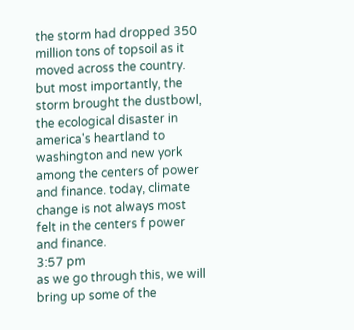the storm had dropped 350 million tons of topsoil as it moved across the country. but most importantly, the storm brought the dustbowl, the ecological disaster in america's heartland to washington and new york among the centers of power and finance. today, climate change is not always most felt in the centers f power and finance.
3:57 pm
as we go through this, we will bring up some of the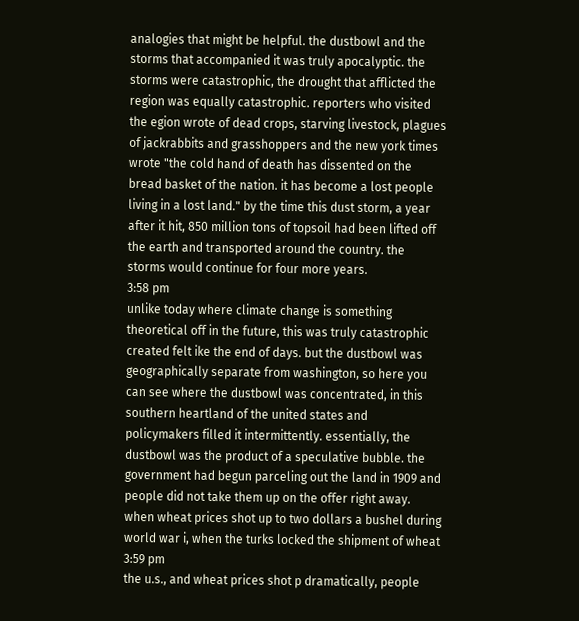analogies that might be helpful. the dustbowl and the storms that accompanied it was truly apocalyptic. the storms were catastrophic, the drought that afflicted the region was equally catastrophic. reporters who visited the egion wrote of dead crops, starving livestock, plagues of jackrabbits and grasshoppers and the new york times wrote "the cold hand of death has dissented on the bread basket of the nation. it has become a lost people living in a lost land." by the time this dust storm, a year after it hit, 850 million tons of topsoil had been lifted off the earth and transported around the country. the storms would continue for four more years.
3:58 pm
unlike today where climate change is something theoretical off in the future, this was truly catastrophic created felt ike the end of days. but the dustbowl was geographically separate from washington, so here you can see where the dustbowl was concentrated, in this southern heartland of the united states and policymakers filled it intermittently. essentially, the dustbowl was the product of a speculative bubble. the government had begun parceling out the land in 1909 and people did not take them up on the offer right away. when wheat prices shot up to two dollars a bushel during world war i, when the turks locked the shipment of wheat
3:59 pm
the u.s., and wheat prices shot p dramatically, people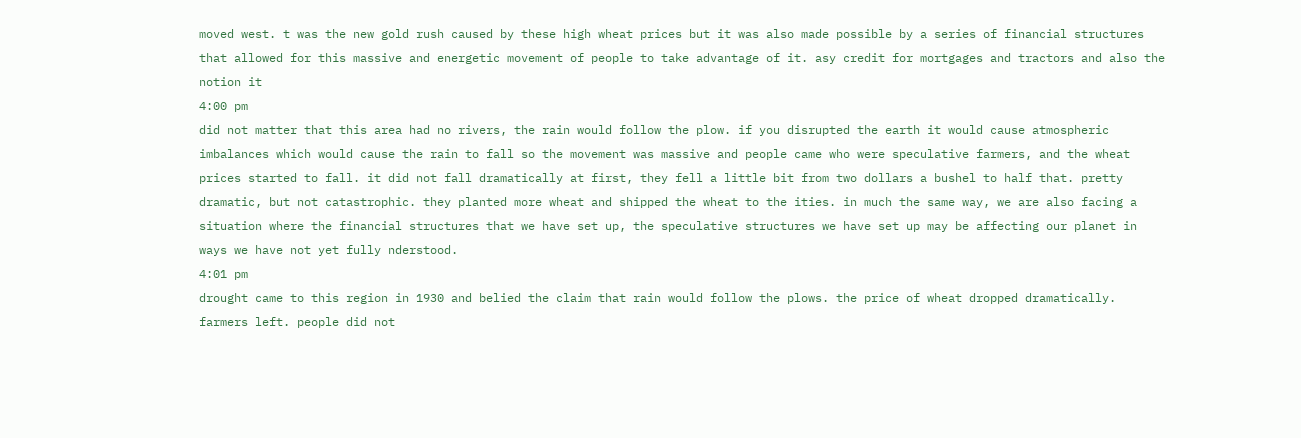moved west. t was the new gold rush caused by these high wheat prices but it was also made possible by a series of financial structures that allowed for this massive and energetic movement of people to take advantage of it. asy credit for mortgages and tractors and also the notion it
4:00 pm
did not matter that this area had no rivers, the rain would follow the plow. if you disrupted the earth it would cause atmospheric imbalances which would cause the rain to fall so the movement was massive and people came who were speculative farmers, and the wheat prices started to fall. it did not fall dramatically at first, they fell a little bit from two dollars a bushel to half that. pretty dramatic, but not catastrophic. they planted more wheat and shipped the wheat to the ities. in much the same way, we are also facing a situation where the financial structures that we have set up, the speculative structures we have set up may be affecting our planet in ways we have not yet fully nderstood.
4:01 pm
drought came to this region in 1930 and belied the claim that rain would follow the plows. the price of wheat dropped dramatically. farmers left. people did not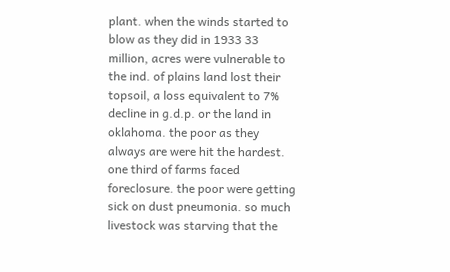plant. when the winds started to blow as they did in 1933 33 million, acres were vulnerable to the ind. of plains land lost their topsoil, a loss equivalent to 7% decline in g.d.p. or the land in oklahoma. the poor as they always are were hit the hardest. one third of farms faced foreclosure. the poor were getting sick on dust pneumonia. so much livestock was starving that the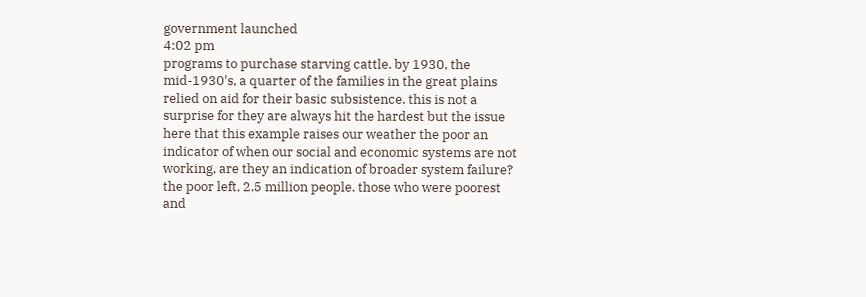government launched
4:02 pm
programs to purchase starving cattle. by 1930, the mid-1930's, a quarter of the families in the great plains relied on aid for their basic subsistence. this is not a surprise for they are always hit the hardest but the issue here that this example raises our weather the poor an indicator of when our social and economic systems are not working, are they an indication of broader system failure? the poor left, 2.5 million people. those who were poorest and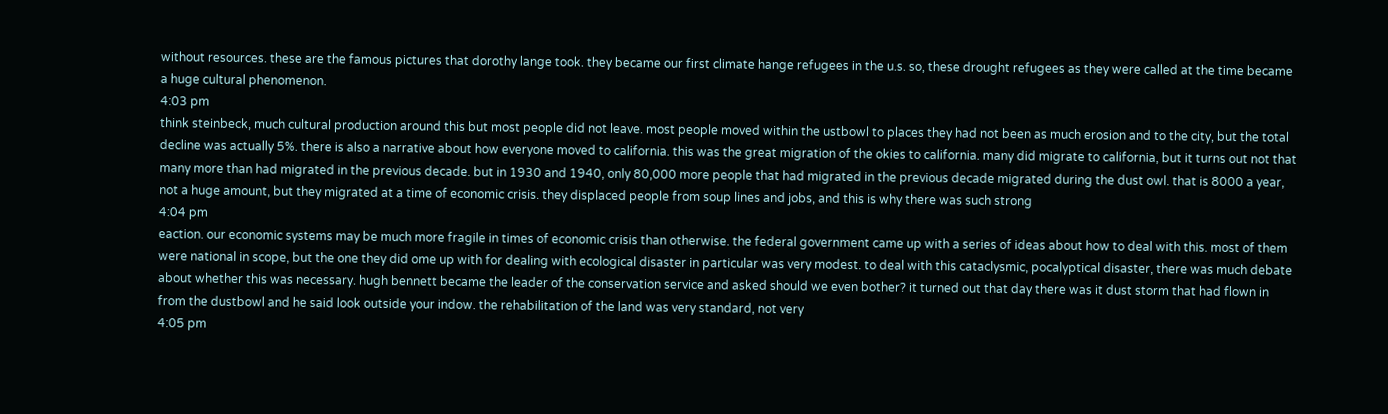without resources. these are the famous pictures that dorothy lange took. they became our first climate hange refugees in the u.s. so, these drought refugees as they were called at the time became a huge cultural phenomenon.
4:03 pm
think steinbeck, much cultural production around this but most people did not leave. most people moved within the ustbowl to places they had not been as much erosion and to the city, but the total decline was actually 5%. there is also a narrative about how everyone moved to california. this was the great migration of the okies to california. many did migrate to california, but it turns out not that many more than had migrated in the previous decade. but in 1930 and 1940, only 80,000 more people that had migrated in the previous decade migrated during the dust owl. that is 8000 a year, not a huge amount, but they migrated at a time of economic crisis. they displaced people from soup lines and jobs, and this is why there was such strong
4:04 pm
eaction. our economic systems may be much more fragile in times of economic crisis than otherwise. the federal government came up with a series of ideas about how to deal with this. most of them were national in scope, but the one they did ome up with for dealing with ecological disaster in particular was very modest. to deal with this cataclysmic, pocalyptical disaster, there was much debate about whether this was necessary. hugh bennett became the leader of the conservation service and asked should we even bother? it turned out that day there was it dust storm that had flown in from the dustbowl and he said look outside your indow. the rehabilitation of the land was very standard, not very
4:05 pm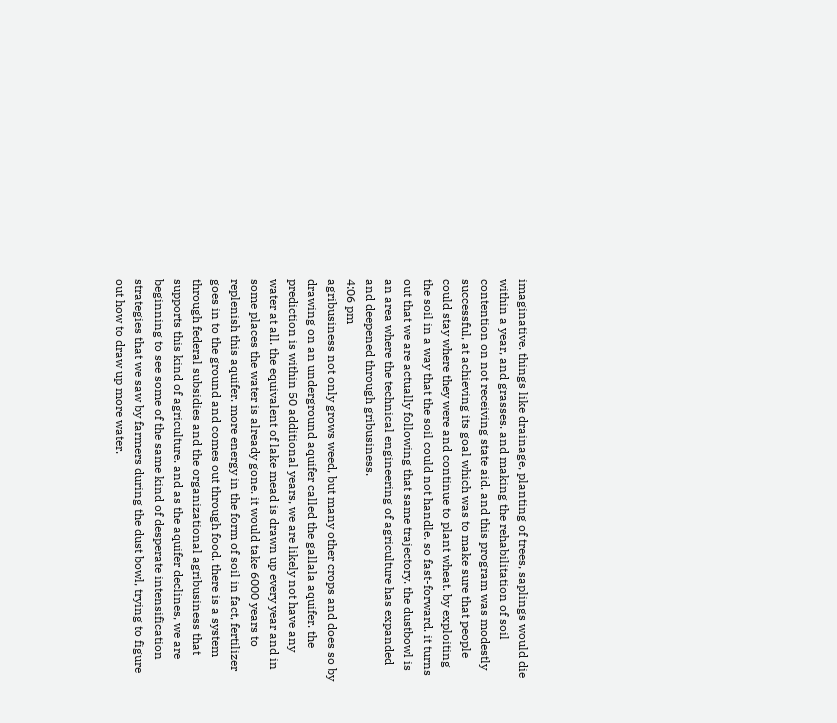imaginative. things like drainage, planting of trees, saplings would die within a year, and grasses. and making the rehabilitation of soil contention on not receiving state aid. and this program was modestly successful, at achieving its goal which was to make sure that people could stay where they were and continue to plant wheat. by exploiting the soil in a way that the soil could not handle. so fast-forward. it turns out that we are actually following that same trajectory. the dustbowl is an area where the technical engineering of agriculture has expanded and deepened through gribusiness.
4:06 pm
agribusiness not only grows weed, but many other crops and does so by drawing on an underground aquifer called the gallala aquifer. the prediction is within 50 additional years, we are likely not have any water at all. the equivalent of lake mead is drawn up every year and in some places the water is already gone. it would take 6000 years to replenish this aquifer. more energy in the form of soil in fact, fertilizer goes in to the ground and comes out through food. there is a system through federal subsidies and the organizational agribusiness that supports this kind of agriculture. and as the aquifer declines, we are beginning to see some of the same kind of desperate intensification strategies that we saw by farmers during the dust bowl, trying to figure out how to draw up more water.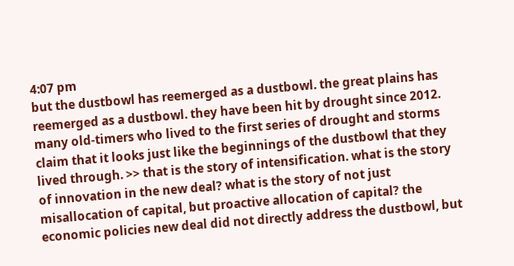4:07 pm
but the dustbowl has reemerged as a dustbowl. the great plains has reemerged as a dustbowl. they have been hit by drought since 2012. many old-timers who lived to the first series of drought and storms claim that it looks just like the beginnings of the dustbowl that they lived through. >> that is the story of intensification. what is the story of innovation in the new deal? what is the story of not just misallocation of capital, but proactive allocation of capital? the economic policies new deal did not directly address the dustbowl, but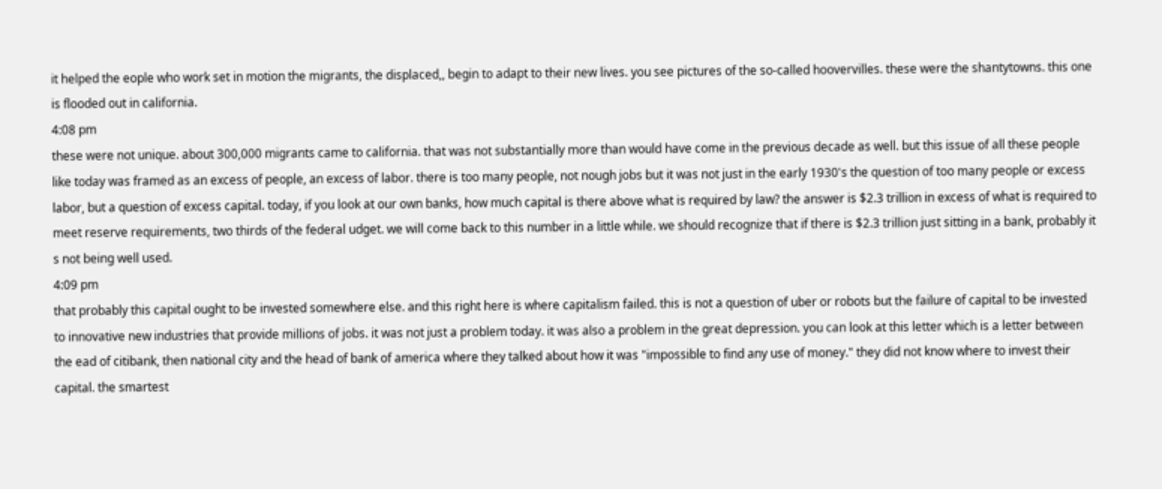it helped the eople who work set in motion the migrants, the displaced,, begin to adapt to their new lives. you see pictures of the so-called hoovervilles. these were the shantytowns. this one is flooded out in california.
4:08 pm
these were not unique. about 300,000 migrants came to california. that was not substantially more than would have come in the previous decade as well. but this issue of all these people like today was framed as an excess of people, an excess of labor. there is too many people, not nough jobs but it was not just in the early 1930's the question of too many people or excess labor, but a question of excess capital. today, if you look at our own banks, how much capital is there above what is required by law? the answer is $2.3 trillion in excess of what is required to meet reserve requirements, two thirds of the federal udget. we will come back to this number in a little while. we should recognize that if there is $2.3 trillion just sitting in a bank, probably it s not being well used.
4:09 pm
that probably this capital ought to be invested somewhere else. and this right here is where capitalism failed. this is not a question of uber or robots but the failure of capital to be invested to innovative new industries that provide millions of jobs. it was not just a problem today. it was also a problem in the great depression. you can look at this letter which is a letter between the ead of citibank, then national city and the head of bank of america where they talked about how it was "impossible to find any use of money." they did not know where to invest their capital. the smartest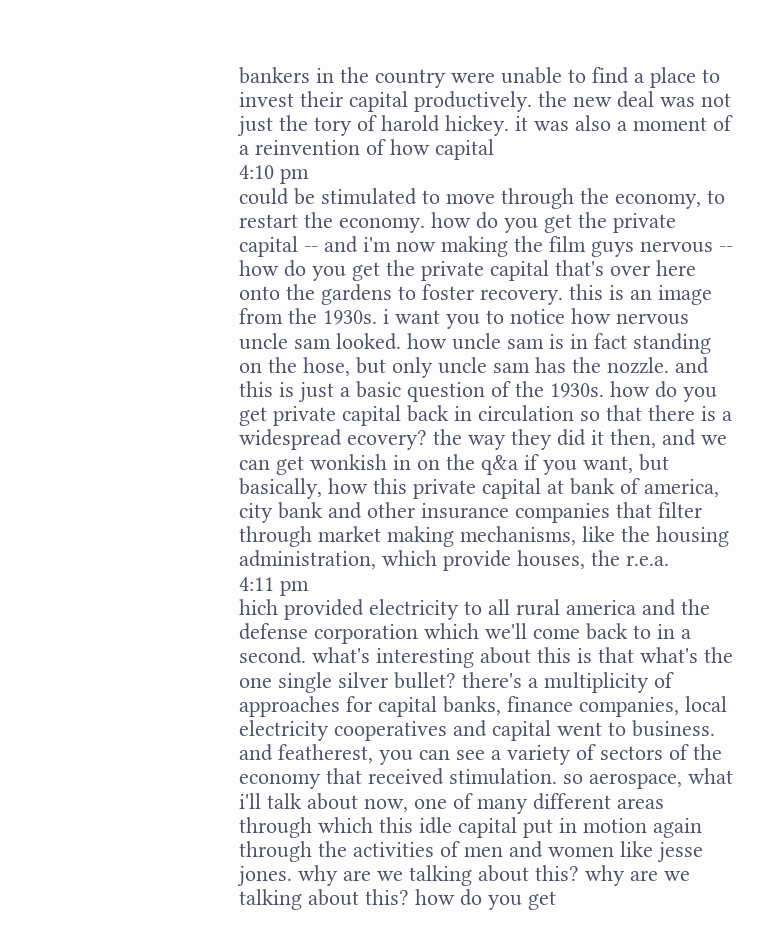bankers in the country were unable to find a place to invest their capital productively. the new deal was not just the tory of harold hickey. it was also a moment of a reinvention of how capital
4:10 pm
could be stimulated to move through the economy, to restart the economy. how do you get the private capital -- and i'm now making the film guys nervous -- how do you get the private capital that's over here onto the gardens to foster recovery. this is an image from the 1930s. i want you to notice how nervous uncle sam looked. how uncle sam is in fact standing on the hose, but only uncle sam has the nozzle. and this is just a basic question of the 1930s. how do you get private capital back in circulation so that there is a widespread ecovery? the way they did it then, and we can get wonkish in on the q&a if you want, but basically, how this private capital at bank of america, city bank and other insurance companies that filter through market making mechanisms, like the housing administration, which provide houses, the r.e.a.
4:11 pm
hich provided electricity to all rural america and the defense corporation which we'll come back to in a second. what's interesting about this is that what's the one single silver bullet? there's a multiplicity of approaches for capital banks, finance companies, local electricity cooperatives and capital went to business. and featherest, you can see a variety of sectors of the economy that received stimulation. so aerospace, what i'll talk about now, one of many different areas through which this idle capital put in motion again through the activities of men and women like jesse jones. why are we talking about this? why are we talking about this? how do you get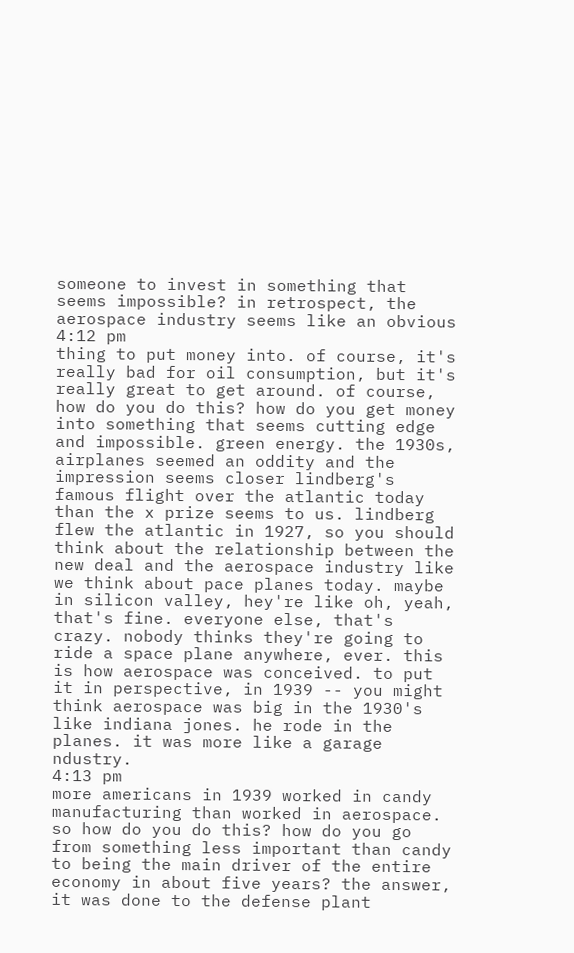someone to invest in something that seems impossible? in retrospect, the aerospace industry seems like an obvious
4:12 pm
thing to put money into. of course, it's really bad for oil consumption, but it's really great to get around. of course, how do you do this? how do you get money into something that seems cutting edge and impossible. green energy. the 1930s, airplanes seemed an oddity and the impression seems closer lindberg's famous flight over the atlantic today than the x prize seems to us. lindberg flew the atlantic in 1927, so you should think about the relationship between the new deal and the aerospace industry like we think about pace planes today. maybe in silicon valley, hey're like oh, yeah, that's fine. everyone else, that's crazy. nobody thinks they're going to ride a space plane anywhere, ever. this is how aerospace was conceived. to put it in perspective, in 1939 -- you might think aerospace was big in the 1930's like indiana jones. he rode in the planes. it was more like a garage ndustry.
4:13 pm
more americans in 1939 worked in candy manufacturing than worked in aerospace. so how do you do this? how do you go from something less important than candy to being the main driver of the entire economy in about five years? the answer, it was done to the defense plant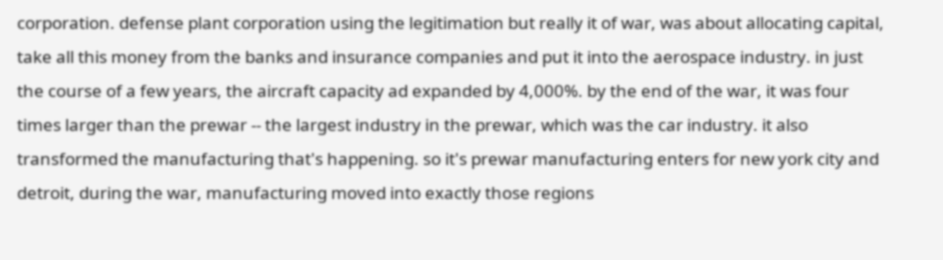corporation. defense plant corporation using the legitimation but really it of war, was about allocating capital, take all this money from the banks and insurance companies and put it into the aerospace industry. in just the course of a few years, the aircraft capacity ad expanded by 4,000%. by the end of the war, it was four times larger than the prewar -- the largest industry in the prewar, which was the car industry. it also transformed the manufacturing that's happening. so it's prewar manufacturing enters for new york city and detroit, during the war, manufacturing moved into exactly those regions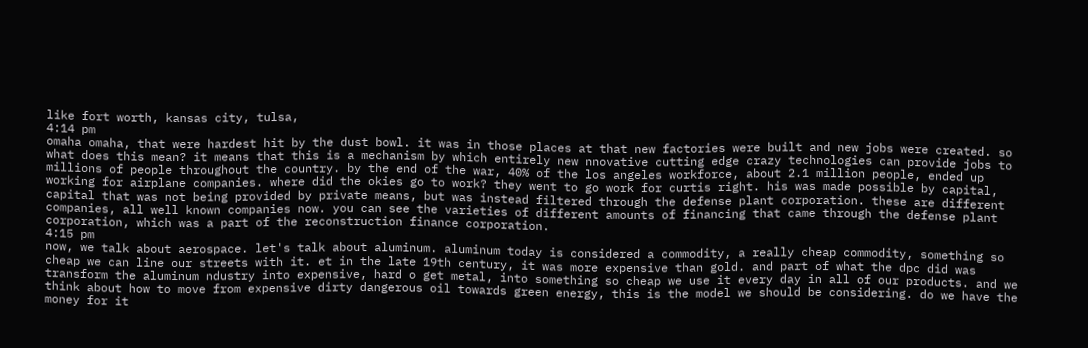like fort worth, kansas city, tulsa,
4:14 pm
omaha omaha, that were hardest hit by the dust bowl. it was in those places at that new factories were built and new jobs were created. so what does this mean? it means that this is a mechanism by which entirely new nnovative cutting edge crazy technologies can provide jobs to millions of people throughout the country. by the end of the war, 40% of the los angeles workforce, about 2.1 million people, ended up working for airplane companies. where did the okies go to work? they went to go work for curtis right. his was made possible by capital, capital that was not being provided by private means, but was instead filtered through the defense plant corporation. these are different companies, all well known companies now. you can see the varieties of different amounts of financing that came through the defense plant corporation, which was a part of the reconstruction finance corporation.
4:15 pm
now, we talk about aerospace. let's talk about aluminum. aluminum today is considered a commodity, a really cheap commodity, something so cheap we can line our streets with it. et in the late 19th century, it was more expensive than gold. and part of what the dpc did was transform the aluminum ndustry into expensive, hard o get metal, into something so cheap we use it every day in all of our products. and we think about how to move from expensive dirty dangerous oil towards green energy, this is the model we should be considering. do we have the money for it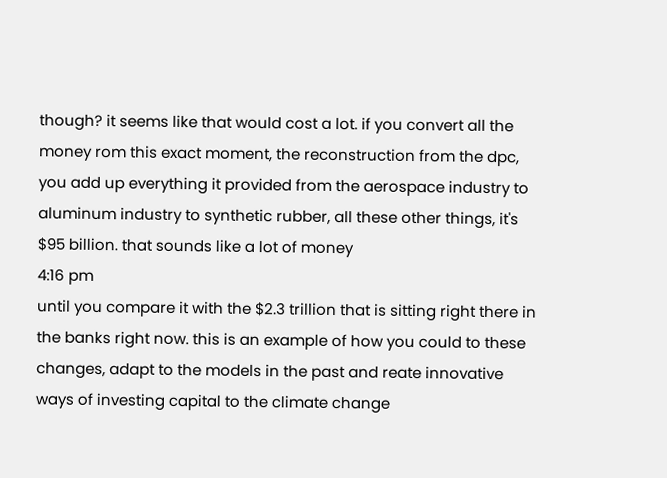though? it seems like that would cost a lot. if you convert all the money rom this exact moment, the reconstruction from the dpc, you add up everything it provided from the aerospace industry to aluminum industry to synthetic rubber, all these other things, it's $95 billion. that sounds like a lot of money
4:16 pm
until you compare it with the $2.3 trillion that is sitting right there in the banks right now. this is an example of how you could to these changes, adapt to the models in the past and reate innovative ways of investing capital to the climate change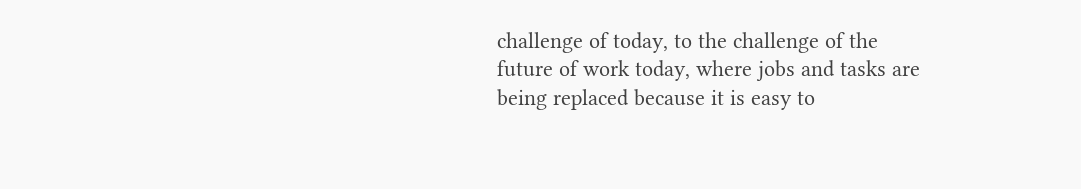challenge of today, to the challenge of the future of work today, where jobs and tasks are being replaced because it is easy to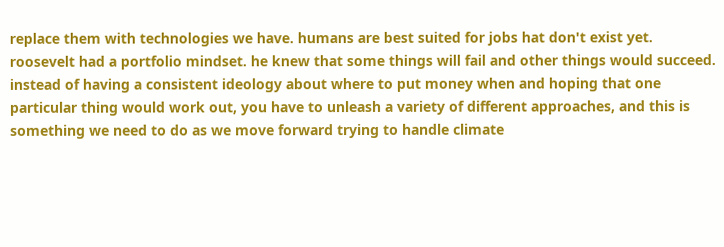replace them with technologies we have. humans are best suited for jobs hat don't exist yet. roosevelt had a portfolio mindset. he knew that some things will fail and other things would succeed. instead of having a consistent ideology about where to put money when and hoping that one particular thing would work out, you have to unleash a variety of different approaches, and this is something we need to do as we move forward trying to handle climate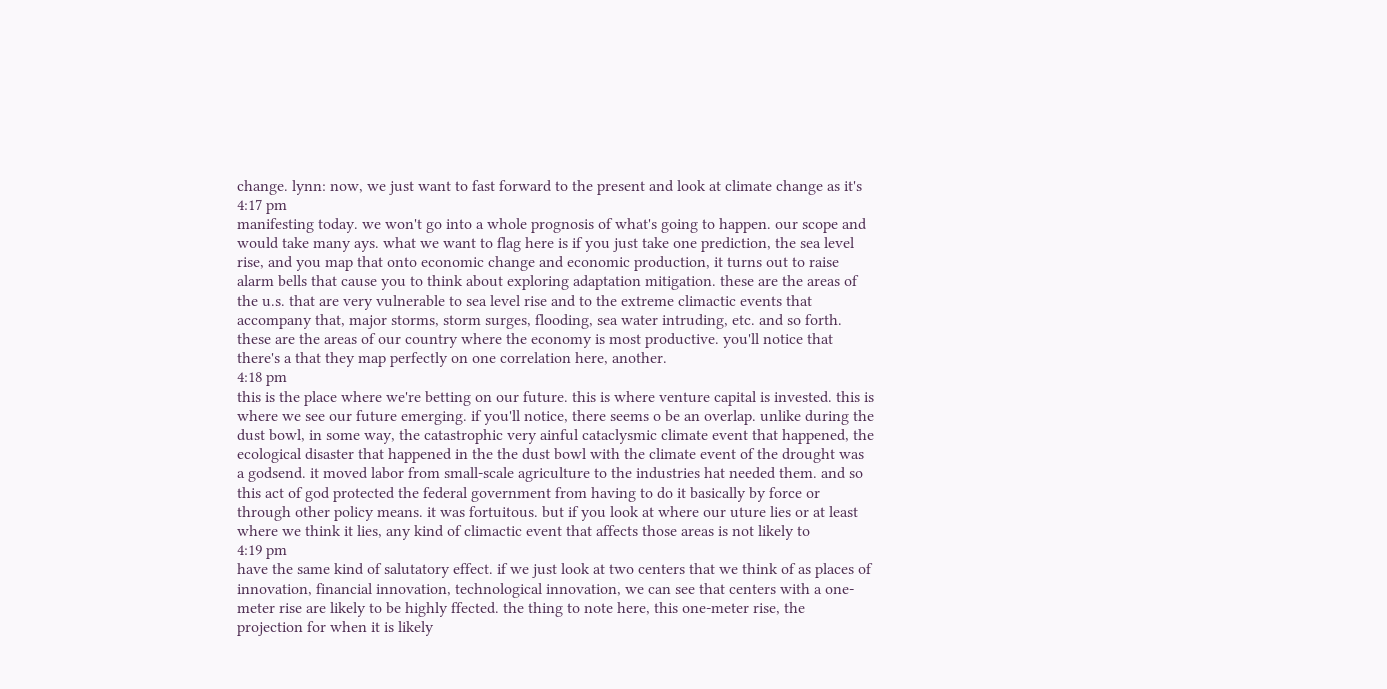change. lynn: now, we just want to fast forward to the present and look at climate change as it's
4:17 pm
manifesting today. we won't go into a whole prognosis of what's going to happen. our scope and would take many ays. what we want to flag here is if you just take one prediction, the sea level rise, and you map that onto economic change and economic production, it turns out to raise alarm bells that cause you to think about exploring adaptation mitigation. these are the areas of the u.s. that are very vulnerable to sea level rise and to the extreme climactic events that accompany that, major storms, storm surges, flooding, sea water intruding, etc. and so forth. these are the areas of our country where the economy is most productive. you'll notice that there's a that they map perfectly on one correlation here, another.
4:18 pm
this is the place where we're betting on our future. this is where venture capital is invested. this is where we see our future emerging. if you'll notice, there seems o be an overlap. unlike during the dust bowl, in some way, the catastrophic very ainful cataclysmic climate event that happened, the ecological disaster that happened in the the dust bowl with the climate event of the drought was a godsend. it moved labor from small-scale agriculture to the industries hat needed them. and so this act of god protected the federal government from having to do it basically by force or through other policy means. it was fortuitous. but if you look at where our uture lies or at least where we think it lies, any kind of climactic event that affects those areas is not likely to
4:19 pm
have the same kind of salutatory effect. if we just look at two centers that we think of as places of innovation, financial innovation, technological innovation, we can see that centers with a one-meter rise are likely to be highly ffected. the thing to note here, this one-meter rise, the projection for when it is likely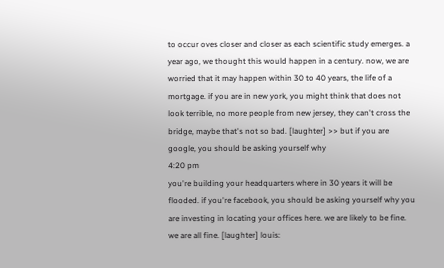to occur oves closer and closer as each scientific study emerges. a year ago, we thought this would happen in a century. now, we are worried that it may happen within 30 to 40 years, the life of a mortgage. if you are in new york, you might think that does not look terrible, no more people from new jersey, they can't cross the bridge, maybe that's not so bad. [laughter] >> but if you are google, you should be asking yourself why
4:20 pm
you're building your headquarters where in 30 years it will be flooded. if you're facebook, you should be asking yourself why you are investing in locating your offices here. we are likely to be fine. we are all fine. [laughter] louis: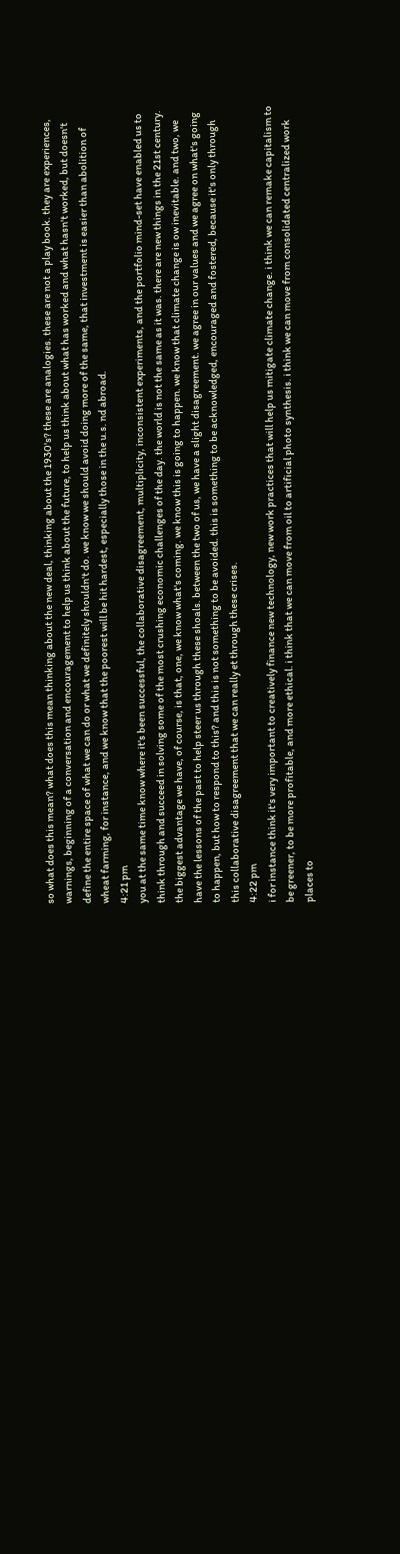so what does this mean? what does this mean thinking about the new deal, thinking about the 1930's? these are analogies. these are not a play book. they are experiences, warnings, beginning of a conversation and encouragement to help us think about the future, to help us think about what has worked and what hasn't worked, but doesn't define the entire space of what we can do or what we definitely shouldn't do. we know we should avoid doing more of the same, that investment is easier than abolition of wheat farming, for instance, and we know that the poorest will be hit hardest, especially those in the u.s. nd abroad.
4:21 pm
you at the same time know where it's been successful, the collaborative disagreement, multiplicity, inconsistent experiments, and the portfolio mind-set have enabled us to think through and succeed in solving some of the most crushing economic challenges of the day. the world is not the same as it was. there are new things in the 21st century. the biggest advantage we have, of course, is that, one, we know what's coming. we know this is going to happen. we know that climate change is ow inevitable. and two, we have the lessons of the past to help steer us through these shoals. between the two of us, we have a slight disagreement. we agree in our values and we agree on what's going to happen, but how to respond to this? and this is not something to be avoided. this is something to be acknowledged, encouraged and fostered, because it's only through this collaborative disagreement that we can really et through these crises.
4:22 pm
i for instance think it's very important to creatively finance new technology, new work practices that will help us mitigate climate change. i think we can remake capitalism to be greener, to be more profitable, and more ethical. i think that we can move from oil to artificial photo synthesis. i think we can move from consolidated centralized work places to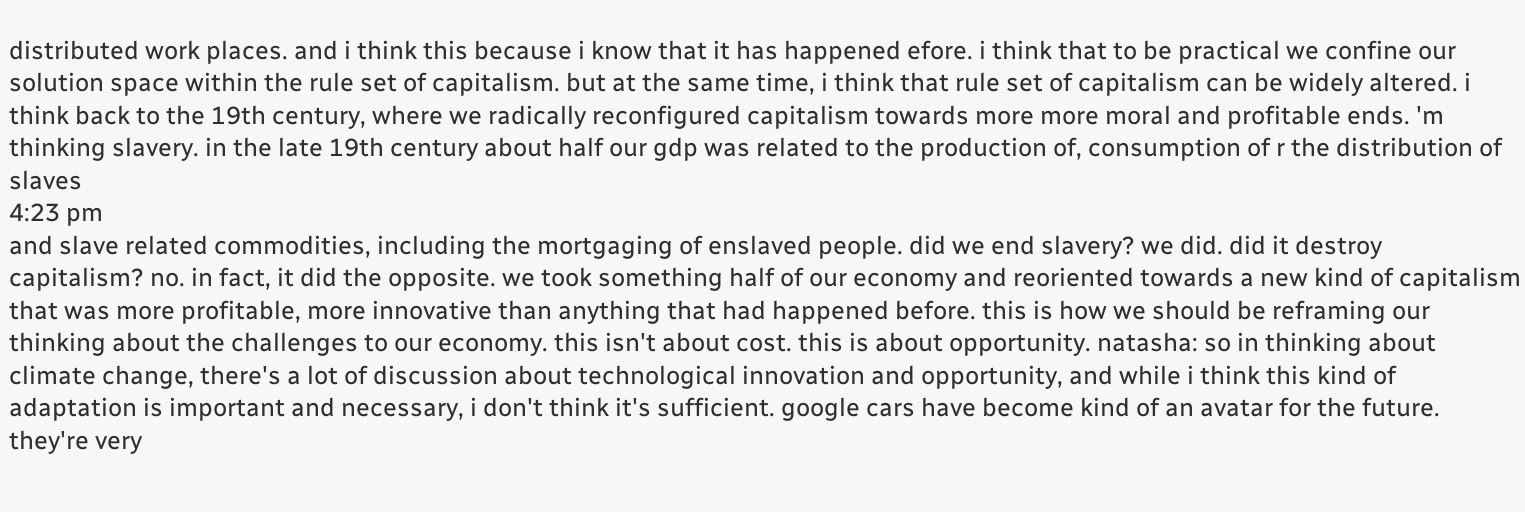distributed work places. and i think this because i know that it has happened efore. i think that to be practical we confine our solution space within the rule set of capitalism. but at the same time, i think that rule set of capitalism can be widely altered. i think back to the 19th century, where we radically reconfigured capitalism towards more more moral and profitable ends. 'm thinking slavery. in the late 19th century about half our gdp was related to the production of, consumption of r the distribution of slaves
4:23 pm
and slave related commodities, including the mortgaging of enslaved people. did we end slavery? we did. did it destroy capitalism? no. in fact, it did the opposite. we took something half of our economy and reoriented towards a new kind of capitalism that was more profitable, more innovative than anything that had happened before. this is how we should be reframing our thinking about the challenges to our economy. this isn't about cost. this is about opportunity. natasha: so in thinking about climate change, there's a lot of discussion about technological innovation and opportunity, and while i think this kind of adaptation is important and necessary, i don't think it's sufficient. google cars have become kind of an avatar for the future. they're very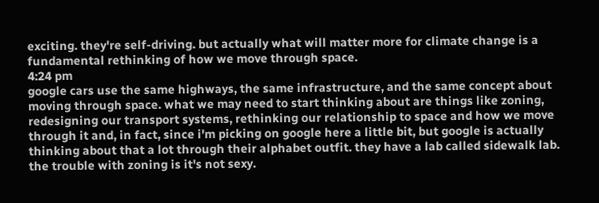exciting. they're self-driving. but actually what will matter more for climate change is a fundamental rethinking of how we move through space.
4:24 pm
google cars use the same highways, the same infrastructure, and the same concept about moving through space. what we may need to start thinking about are things like zoning, redesigning our transport systems, rethinking our relationship to space and how we move through it and, in fact, since i'm picking on google here a little bit, but google is actually thinking about that a lot through their alphabet outfit. they have a lab called sidewalk lab. the trouble with zoning is it's not sexy.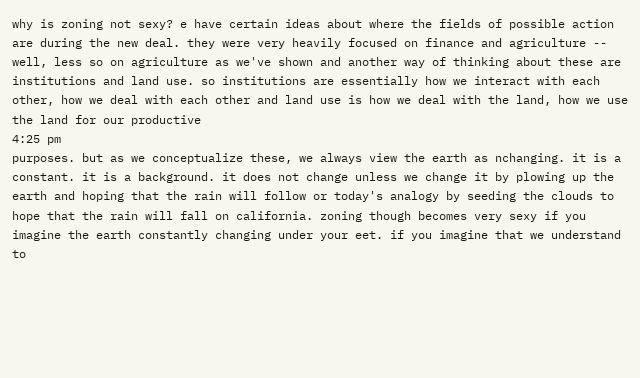why is zoning not sexy? e have certain ideas about where the fields of possible action are during the new deal. they were very heavily focused on finance and agriculture -- well, less so on agriculture as we've shown and another way of thinking about these are institutions and land use. so institutions are essentially how we interact with each other, how we deal with each other and land use is how we deal with the land, how we use the land for our productive
4:25 pm
purposes. but as we conceptualize these, we always view the earth as nchanging. it is a constant. it is a background. it does not change unless we change it by plowing up the earth and hoping that the rain will follow or today's analogy by seeding the clouds to hope that the rain will fall on california. zoning though becomes very sexy if you imagine the earth constantly changing under your eet. if you imagine that we understand to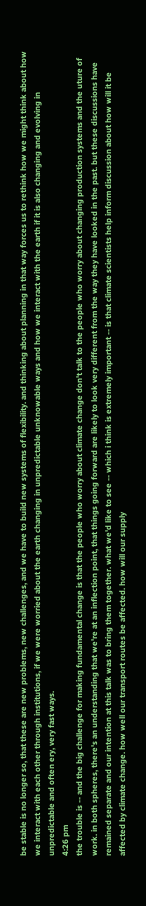be stable is no longer so, that these are new problems, new challenges, and we have to build new systems of flexibility. and thinking about planning in that way forces us to rethink how we might think about how we interact with each other through institutions, if we were worried about the earth changing in unpredictable unknowable ways and how we interact with the earth if it is also changing and evolving in unpredictable and often ery, very fast ways.
4:26 pm
the trouble is -- and the big challenge for making fundamental change is that the people who worry about climate change don't talk to the people who worry about changing production systems and the uture of work. in both spheres, there's an understanding that we're at an inflection point, that things going forward are likely to look very different from the way they have looked in the past. but these discussions have remained separate and our intention at this talk was to bring them together. what we'd like to see -- which i think is extremely important -- is that climate scientists help inform discussion about how will it be affected by climate change. how well our transport routes be affected. how will our supply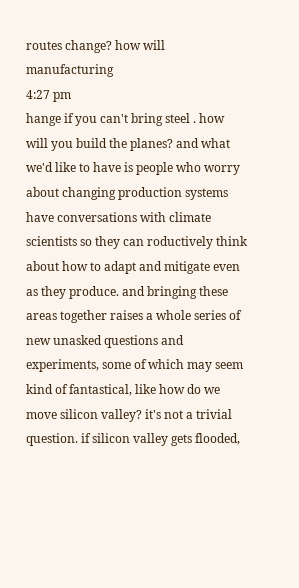routes change? how will manufacturing
4:27 pm
hange if you can't bring steel . how will you build the planes? and what we'd like to have is people who worry about changing production systems have conversations with climate scientists so they can roductively think about how to adapt and mitigate even as they produce. and bringing these areas together raises a whole series of new unasked questions and experiments, some of which may seem kind of fantastical, like how do we move silicon valley? it's not a trivial question. if silicon valley gets flooded,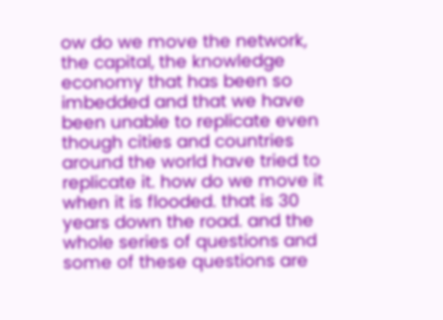ow do we move the network, the capital, the knowledge economy that has been so imbedded and that we have been unable to replicate even though cities and countries around the world have tried to replicate it. how do we move it when it is flooded. that is 30 years down the road. and the whole series of questions and some of these questions are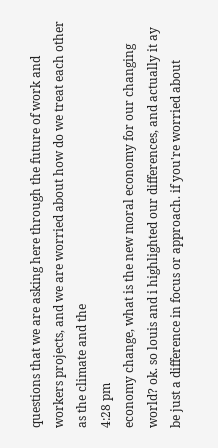questions that we are asking here through the future of work and workers projects, and we are worried about how do we treat each other as the climate and the
4:28 pm
economy change, what is the new moral economy for our changing world? ok. so louis and i highlighted our differences, and actually it ay be just a difference in focus or approach. if you're worried about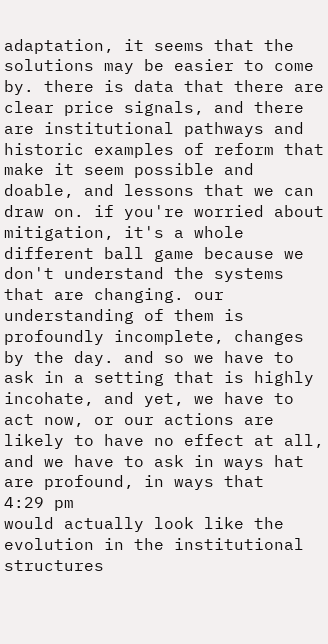adaptation, it seems that the solutions may be easier to come by. there is data that there are clear price signals, and there are institutional pathways and historic examples of reform that make it seem possible and doable, and lessons that we can draw on. if you're worried about mitigation, it's a whole different ball game because we don't understand the systems that are changing. our understanding of them is profoundly incomplete, changes by the day. and so we have to ask in a setting that is highly incohate, and yet, we have to act now, or our actions are likely to have no effect at all, and we have to ask in ways hat are profound, in ways that
4:29 pm
would actually look like the evolution in the institutional structures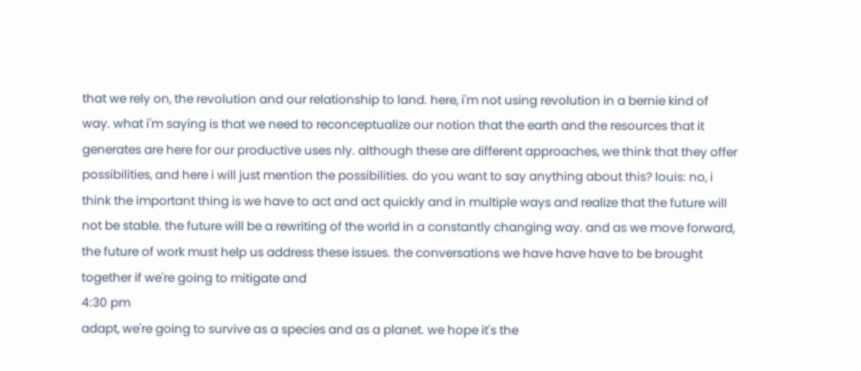that we rely on, the revolution and our relationship to land. here, i'm not using revolution in a bernie kind of way. what i'm saying is that we need to reconceptualize our notion that the earth and the resources that it generates are here for our productive uses nly. although these are different approaches, we think that they offer possibilities, and here i will just mention the possibilities. do you want to say anything about this? louis: no, i think the important thing is we have to act and act quickly and in multiple ways and realize that the future will not be stable. the future will be a rewriting of the world in a constantly changing way. and as we move forward, the future of work must help us address these issues. the conversations we have have have to be brought together if we're going to mitigate and
4:30 pm
adapt, we're going to survive as a species and as a planet. we hope it's the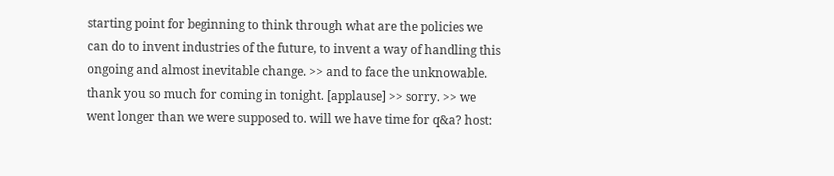starting point for beginning to think through what are the policies we can do to invent industries of the future, to invent a way of handling this ongoing and almost inevitable change. >> and to face the unknowable. thank you so much for coming in tonight. [applause] >> sorry. >> we went longer than we were supposed to. will we have time for q&a? host: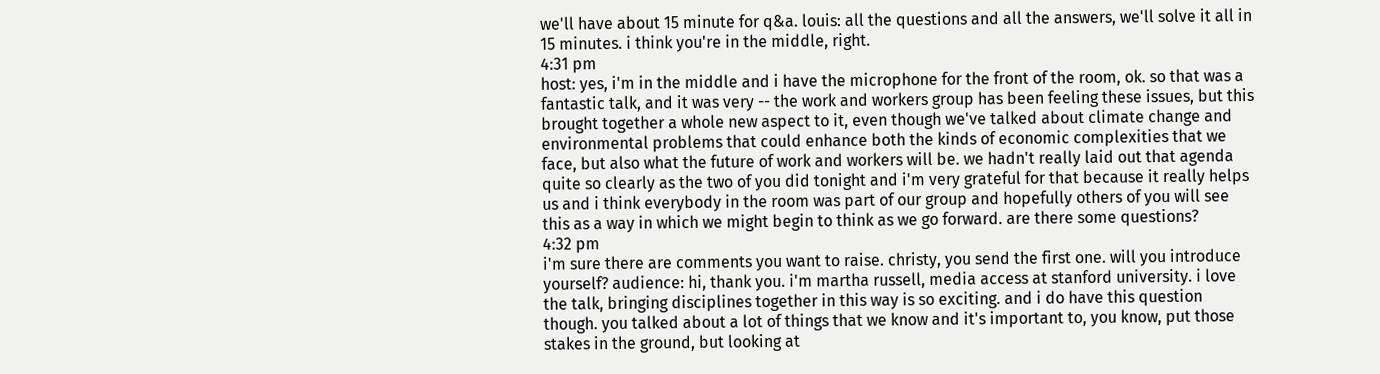we'll have about 15 minute for q&a. louis: all the questions and all the answers, we'll solve it all in 15 minutes. i think you're in the middle, right.
4:31 pm
host: yes, i'm in the middle and i have the microphone for the front of the room, ok. so that was a fantastic talk, and it was very -- the work and workers group has been feeling these issues, but this brought together a whole new aspect to it, even though we've talked about climate change and environmental problems that could enhance both the kinds of economic complexities that we face, but also what the future of work and workers will be. we hadn't really laid out that agenda quite so clearly as the two of you did tonight and i'm very grateful for that because it really helps us and i think everybody in the room was part of our group and hopefully others of you will see this as a way in which we might begin to think as we go forward. are there some questions?
4:32 pm
i'm sure there are comments you want to raise. christy, you send the first one. will you introduce yourself? audience: hi, thank you. i'm martha russell, media access at stanford university. i love the talk, bringing disciplines together in this way is so exciting. and i do have this question though. you talked about a lot of things that we know and it's important to, you know, put those stakes in the ground, but looking at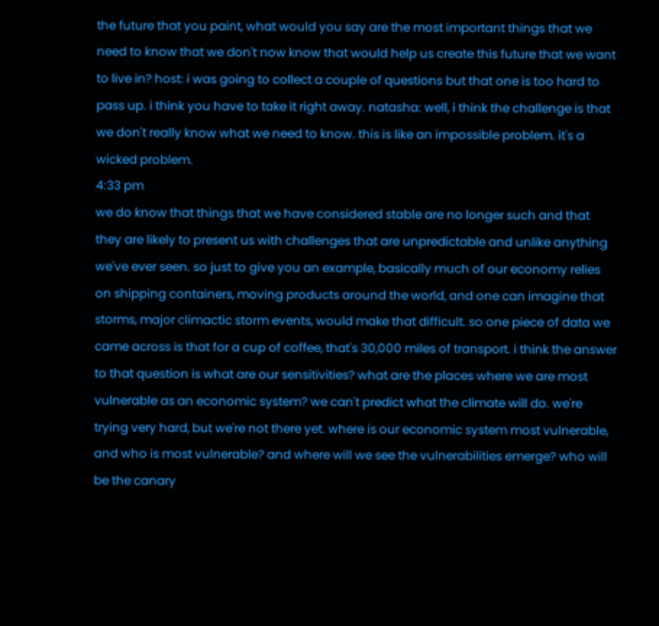the future that you paint, what would you say are the most important things that we need to know that we don't now know that would help us create this future that we want to live in? host: i was going to collect a couple of questions but that one is too hard to pass up. i think you have to take it right away. natasha: well, i think the challenge is that we don't really know what we need to know. this is like an impossible problem. it's a wicked problem.
4:33 pm
we do know that things that we have considered stable are no longer such and that they are likely to present us with challenges that are unpredictable and unlike anything we've ever seen. so just to give you an example, basically much of our economy relies on shipping containers, moving products around the world, and one can imagine that storms, major climactic storm events, would make that difficult. so one piece of data we came across is that for a cup of coffee, that's 30,000 miles of transport. i think the answer to that question is what are our sensitivities? what are the places where we are most vulnerable as an economic system? we can't predict what the climate will do. we're trying very hard, but we're not there yet. where is our economic system most vulnerable, and who is most vulnerable? and where will we see the vulnerabilities emerge? who will be the canary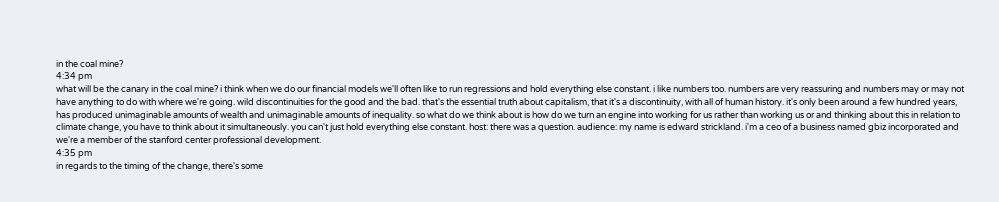in the coal mine?
4:34 pm
what will be the canary in the coal mine? i think when we do our financial models we'll often like to run regressions and hold everything else constant. i like numbers too. numbers are very reassuring and numbers may or may not have anything to do with where we're going. wild discontinuities for the good and the bad. that's the essential truth about capitalism, that it's a discontinuity, with all of human history. it's only been around a few hundred years, has produced unimaginable amounts of wealth and unimaginable amounts of inequality. so what do we think about is how do we turn an engine into working for us rather than working us or and thinking about this in relation to climate change, you have to think about it simultaneously. you can't just hold everything else constant. host: there was a question. audience: my name is edward strickland. i'm a ceo of a business named gbiz incorporated and we're a member of the stanford center professional development.
4:35 pm
in regards to the timing of the change, there's some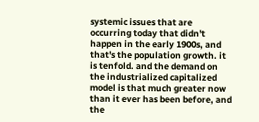systemic issues that are occurring today that didn't happen in the early 1900s, and that's the population growth. it is tenfold. and the demand on the industrialized capitalized model is that much greater now than it ever has been before, and the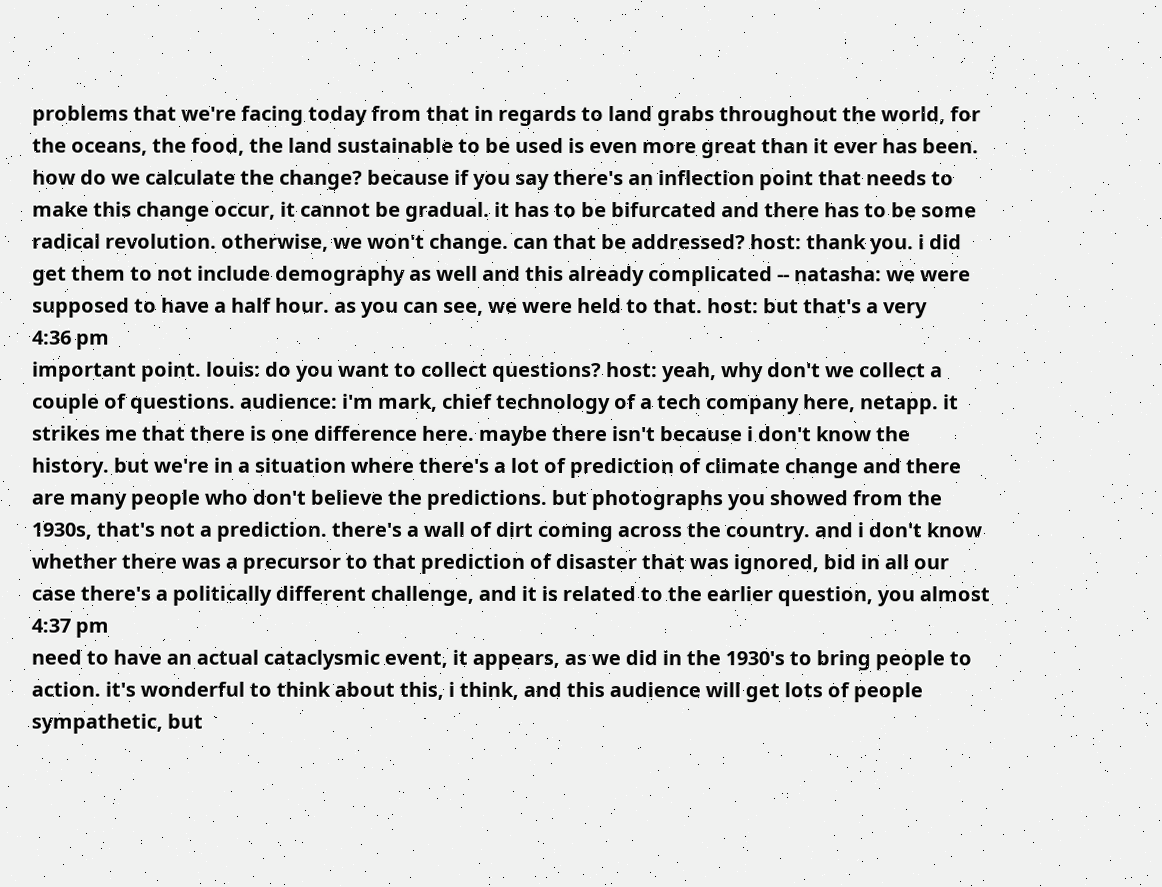problems that we're facing today from that in regards to land grabs throughout the world, for the oceans, the food, the land sustainable to be used is even more great than it ever has been. how do we calculate the change? because if you say there's an inflection point that needs to make this change occur, it cannot be gradual. it has to be bifurcated and there has to be some radical revolution. otherwise, we won't change. can that be addressed? host: thank you. i did get them to not include demography as well and this already complicated -- natasha: we were supposed to have a half hour. as you can see, we were held to that. host: but that's a very
4:36 pm
important point. louis: do you want to collect questions? host: yeah, why don't we collect a couple of questions. audience: i'm mark, chief technology of a tech company here, netapp. it strikes me that there is one difference here. maybe there isn't because i don't know the history. but we're in a situation where there's a lot of prediction of climate change and there are many people who don't believe the predictions. but photographs you showed from the 1930s, that's not a prediction. there's a wall of dirt coming across the country. and i don't know whether there was a precursor to that prediction of disaster that was ignored, bid in all our case there's a politically different challenge, and it is related to the earlier question, you almost
4:37 pm
need to have an actual cataclysmic event, it appears, as we did in the 1930's to bring people to action. it's wonderful to think about this, i think, and this audience will get lots of people sympathetic, but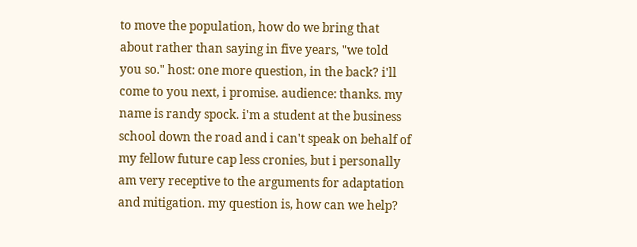to move the population, how do we bring that about rather than saying in five years, "we told you so." host: one more question, in the back? i'll come to you next, i promise. audience: thanks. my name is randy spock. i'm a student at the business school down the road and i can't speak on behalf of my fellow future cap less cronies, but i personally am very receptive to the arguments for adaptation and mitigation. my question is, how can we help?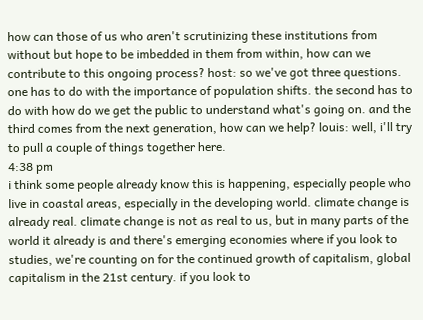how can those of us who aren't scrutinizing these institutions from without but hope to be imbedded in them from within, how can we contribute to this ongoing process? host: so we've got three questions. one has to do with the importance of population shifts. the second has to do with how do we get the public to understand what's going on. and the third comes from the next generation, how can we help? louis: well, i'll try to pull a couple of things together here.
4:38 pm
i think some people already know this is happening, especially people who live in coastal areas, especially in the developing world. climate change is already real. climate change is not as real to us, but in many parts of the world it already is and there's emerging economies where if you look to studies, we're counting on for the continued growth of capitalism, global capitalism in the 21st century. if you look to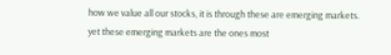how we value all our stocks, it is through these are emerging markets. yet these emerging markets are the ones most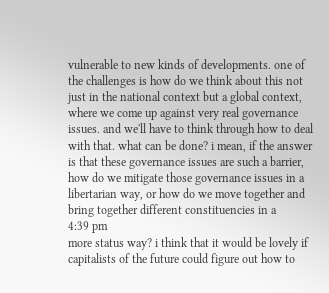vulnerable to new kinds of developments. one of the challenges is how do we think about this not just in the national context but a global context, where we come up against very real governance issues. and we'll have to think through how to deal with that. what can be done? i mean, if the answer is that these governance issues are such a barrier, how do we mitigate those governance issues in a libertarian way, or how do we move together and bring together different constituencies in a
4:39 pm
more status way? i think that it would be lovely if capitalists of the future could figure out how to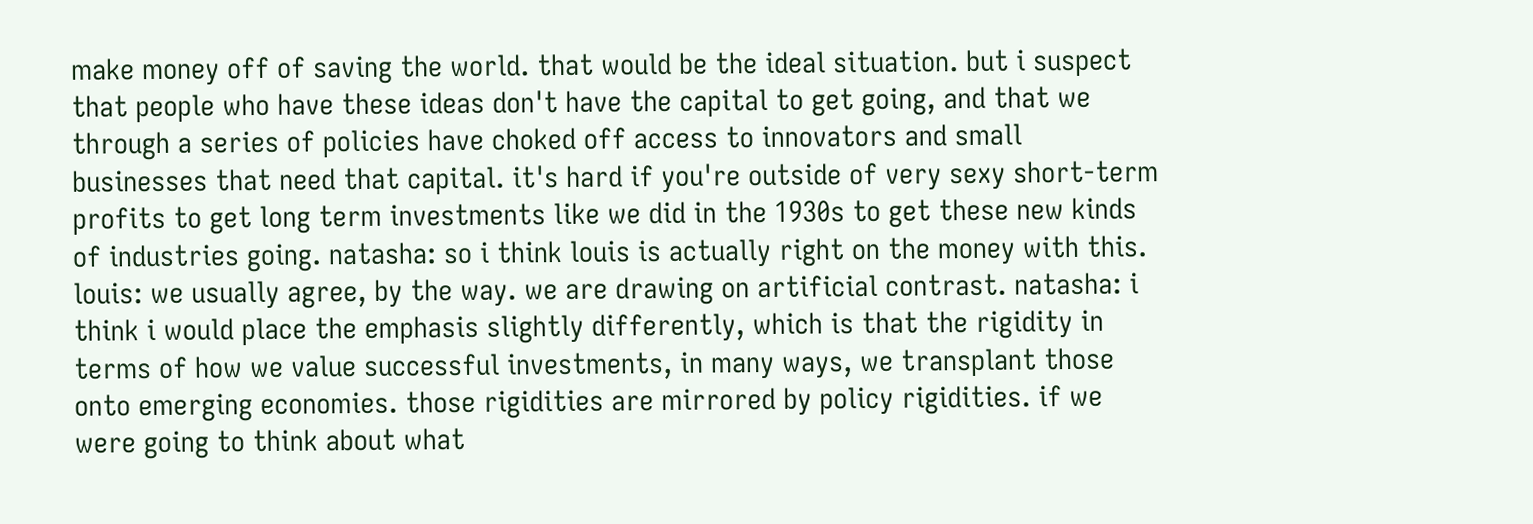make money off of saving the world. that would be the ideal situation. but i suspect that people who have these ideas don't have the capital to get going, and that we through a series of policies have choked off access to innovators and small businesses that need that capital. it's hard if you're outside of very sexy short-term profits to get long term investments like we did in the 1930s to get these new kinds of industries going. natasha: so i think louis is actually right on the money with this. louis: we usually agree, by the way. we are drawing on artificial contrast. natasha: i think i would place the emphasis slightly differently, which is that the rigidity in terms of how we value successful investments, in many ways, we transplant those onto emerging economies. those rigidities are mirrored by policy rigidities. if we were going to think about what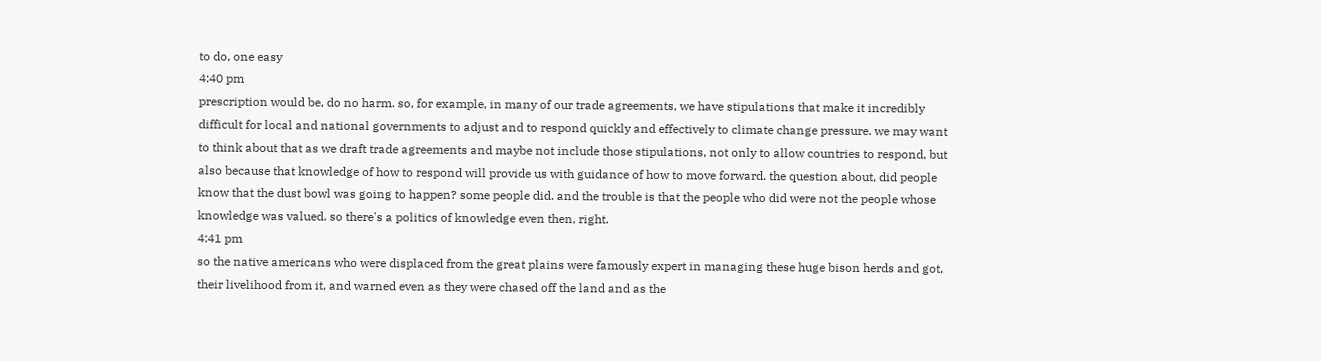to do, one easy
4:40 pm
prescription would be, do no harm. so, for example, in many of our trade agreements, we have stipulations that make it incredibly difficult for local and national governments to adjust and to respond quickly and effectively to climate change pressure. we may want to think about that as we draft trade agreements and maybe not include those stipulations, not only to allow countries to respond, but also because that knowledge of how to respond will provide us with guidance of how to move forward. the question about, did people know that the dust bowl was going to happen? some people did. and the trouble is that the people who did were not the people whose knowledge was valued. so there's a politics of knowledge even then, right.
4:41 pm
so the native americans who were displaced from the great plains were famously expert in managing these huge bison herds and got, their livelihood from it, and warned even as they were chased off the land and as the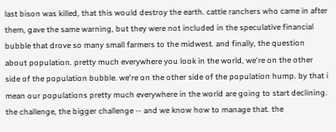last bison was killed, that this would destroy the earth. cattle ranchers who came in after them, gave the same warning, but they were not included in the speculative financial bubble that drove so many small farmers to the midwest. and finally, the question about population. pretty much everywhere you look in the world, we're on the other side of the population bubble. we're on the other side of the population hump. by that i mean our populations pretty much everywhere in the world are going to start declining. the challenge, the bigger challenge -- and we know how to manage that. the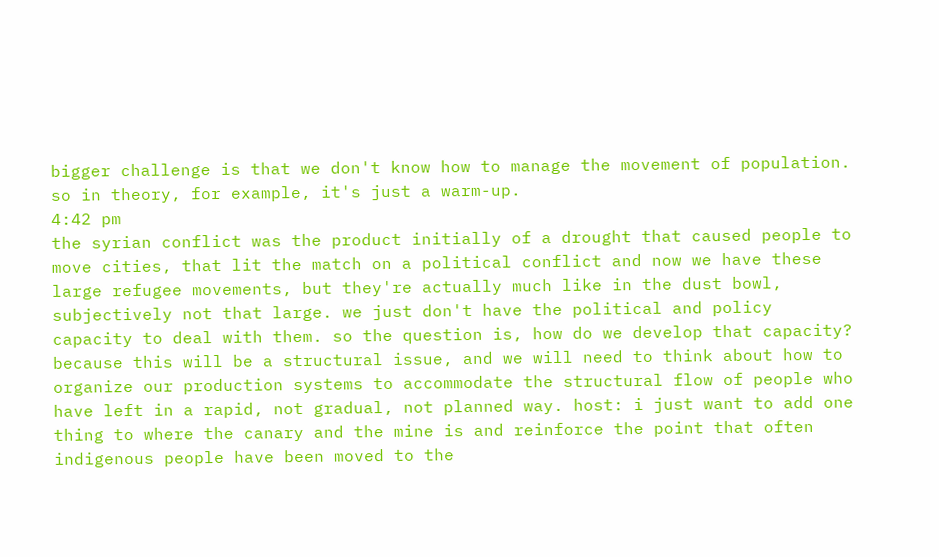bigger challenge is that we don't know how to manage the movement of population. so in theory, for example, it's just a warm-up.
4:42 pm
the syrian conflict was the product initially of a drought that caused people to move cities, that lit the match on a political conflict and now we have these large refugee movements, but they're actually much like in the dust bowl, subjectively not that large. we just don't have the political and policy capacity to deal with them. so the question is, how do we develop that capacity? because this will be a structural issue, and we will need to think about how to organize our production systems to accommodate the structural flow of people who have left in a rapid, not gradual, not planned way. host: i just want to add one thing to where the canary and the mine is and reinforce the point that often indigenous people have been moved to the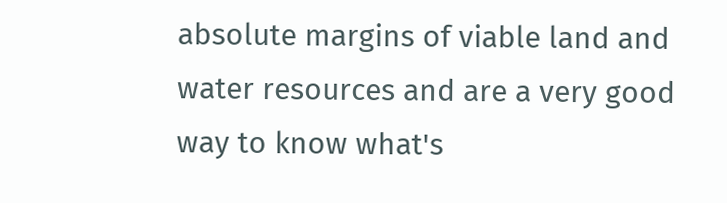absolute margins of viable land and water resources and are a very good way to know what's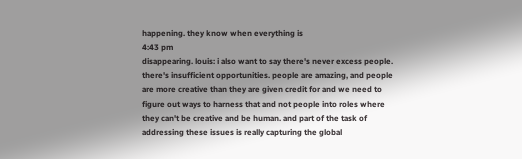happening. they know when everything is
4:43 pm
disappearing. louis: i also want to say there's never excess people. there's insufficient opportunities. people are amazing, and people are more creative than they are given credit for and we need to figure out ways to harness that and not people into roles where they can't be creative and be human. and part of the task of addressing these issues is really capturing the global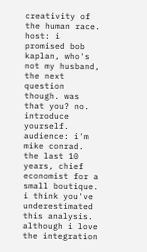creativity of the human race. host: i promised bob kaplan, who's not my husband, the next question though. was that you? no. introduce yourself. audience: i'm mike conrad. the last 10 years, chief economist for a small boutique. i think you've underestimated this analysis. although i love the integration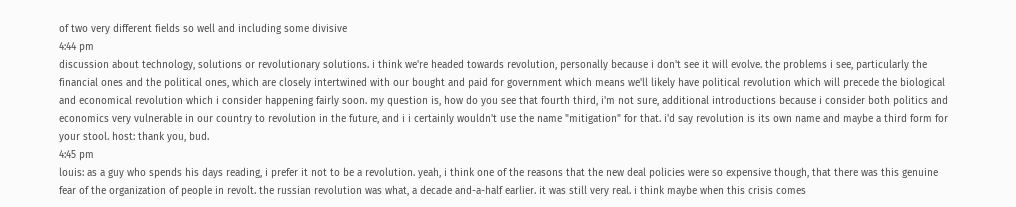of two very different fields so well and including some divisive
4:44 pm
discussion about technology, solutions or revolutionary solutions. i think we're headed towards revolution, personally because i don't see it will evolve. the problems i see, particularly the financial ones and the political ones, which are closely intertwined with our bought and paid for government which means we'll likely have political revolution which will precede the biological and economical revolution which i consider happening fairly soon. my question is, how do you see that fourth third, i'm not sure, additional introductions because i consider both politics and economics very vulnerable in our country to revolution in the future, and i i certainly wouldn't use the name "mitigation" for that. i'd say revolution is its own name and maybe a third form for your stool. host: thank you, bud.
4:45 pm
louis: as a guy who spends his days reading, i prefer it not to be a revolution. yeah, i think one of the reasons that the new deal policies were so expensive though, that there was this genuine fear of the organization of people in revolt. the russian revolution was what, a decade and-a-half earlier. it was still very real. i think maybe when this crisis comes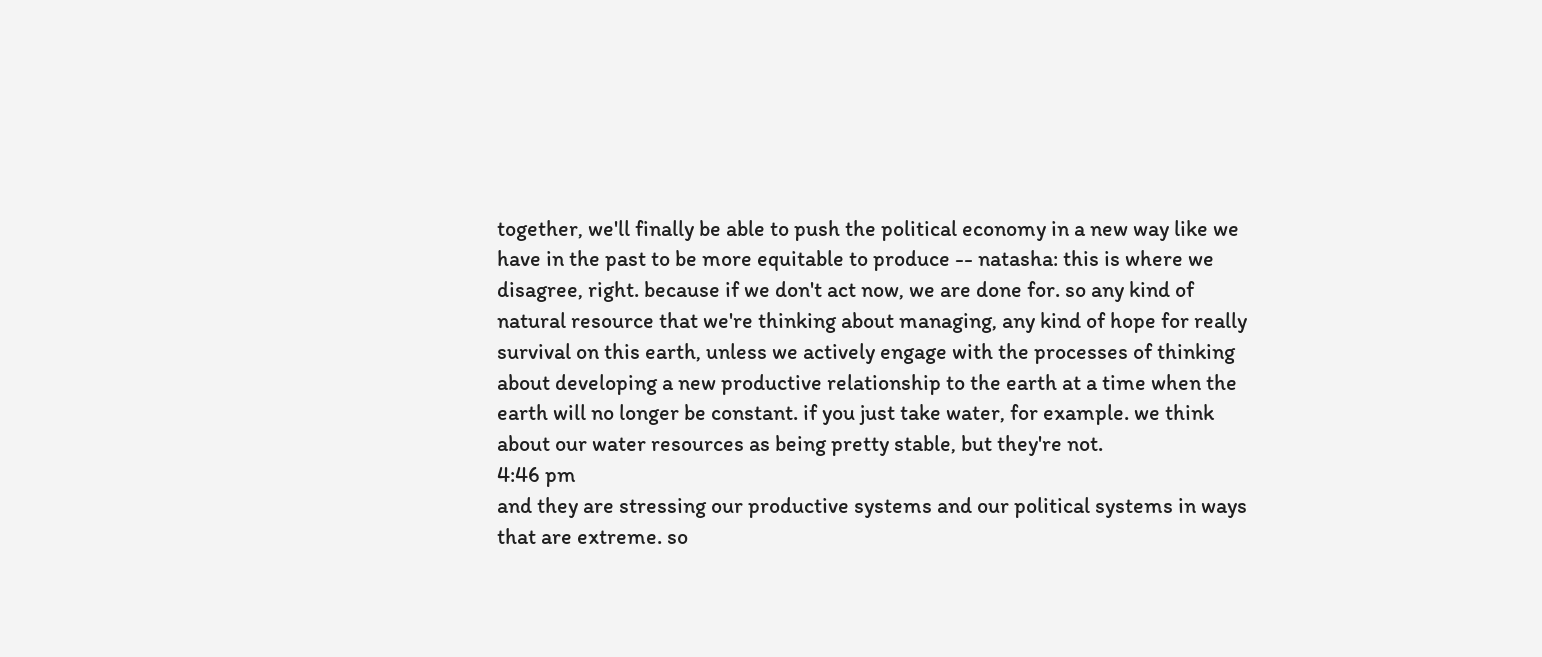together, we'll finally be able to push the political economy in a new way like we have in the past to be more equitable to produce -- natasha: this is where we disagree, right. because if we don't act now, we are done for. so any kind of natural resource that we're thinking about managing, any kind of hope for really survival on this earth, unless we actively engage with the processes of thinking about developing a new productive relationship to the earth at a time when the earth will no longer be constant. if you just take water, for example. we think about our water resources as being pretty stable, but they're not.
4:46 pm
and they are stressing our productive systems and our political systems in ways that are extreme. so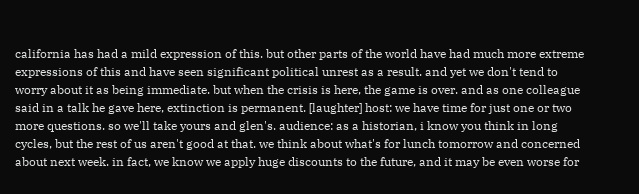california has had a mild expression of this. but other parts of the world have had much more extreme expressions of this and have seen significant political unrest as a result. and yet we don't tend to worry about it as being immediate. but when the crisis is here, the game is over. and as one colleague said in a talk he gave here, extinction is permanent. [laughter] host: we have time for just one or two more questions. so we'll take yours and glen's. audience: as a historian, i know you think in long cycles, but the rest of us aren't good at that. we think about what's for lunch tomorrow and concerned about next week. in fact, we know we apply huge discounts to the future, and it may be even worse for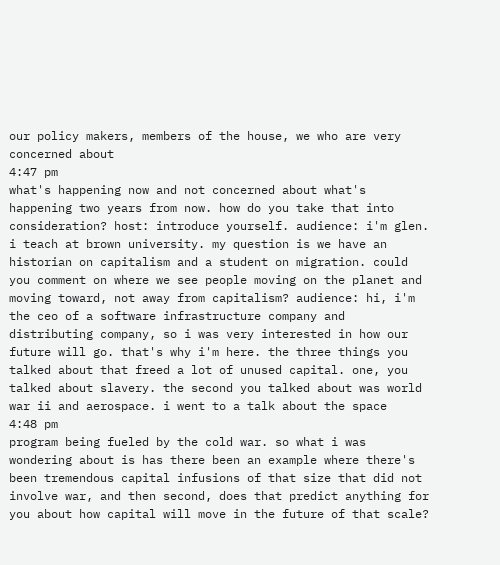our policy makers, members of the house, we who are very concerned about
4:47 pm
what's happening now and not concerned about what's happening two years from now. how do you take that into consideration? host: introduce yourself. audience: i'm glen. i teach at brown university. my question is we have an historian on capitalism and a student on migration. could you comment on where we see people moving on the planet and moving toward, not away from capitalism? audience: hi, i'm the ceo of a software infrastructure company and distributing company, so i was very interested in how our future will go. that's why i'm here. the three things you talked about that freed a lot of unused capital. one, you talked about slavery. the second you talked about was world war ii and aerospace. i went to a talk about the space
4:48 pm
program being fueled by the cold war. so what i was wondering about is has there been an example where there's been tremendous capital infusions of that size that did not involve war, and then second, does that predict anything for you about how capital will move in the future of that scale?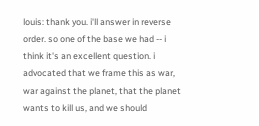louis: thank you. i'll answer in reverse order. so one of the base we had -- i think it's an excellent question. i advocated that we frame this as war, war against the planet, that the planet wants to kill us, and we should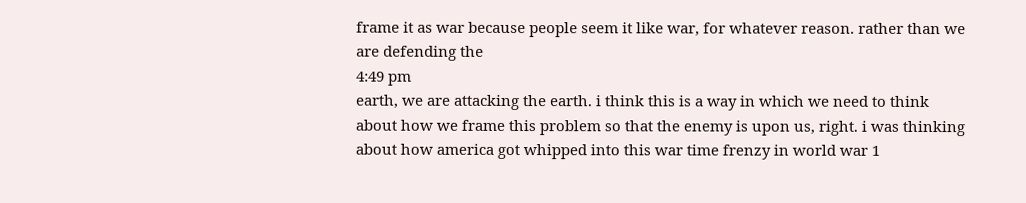frame it as war because people seem it like war, for whatever reason. rather than we are defending the
4:49 pm
earth, we are attacking the earth. i think this is a way in which we need to think about how we frame this problem so that the enemy is upon us, right. i was thinking about how america got whipped into this war time frenzy in world war 1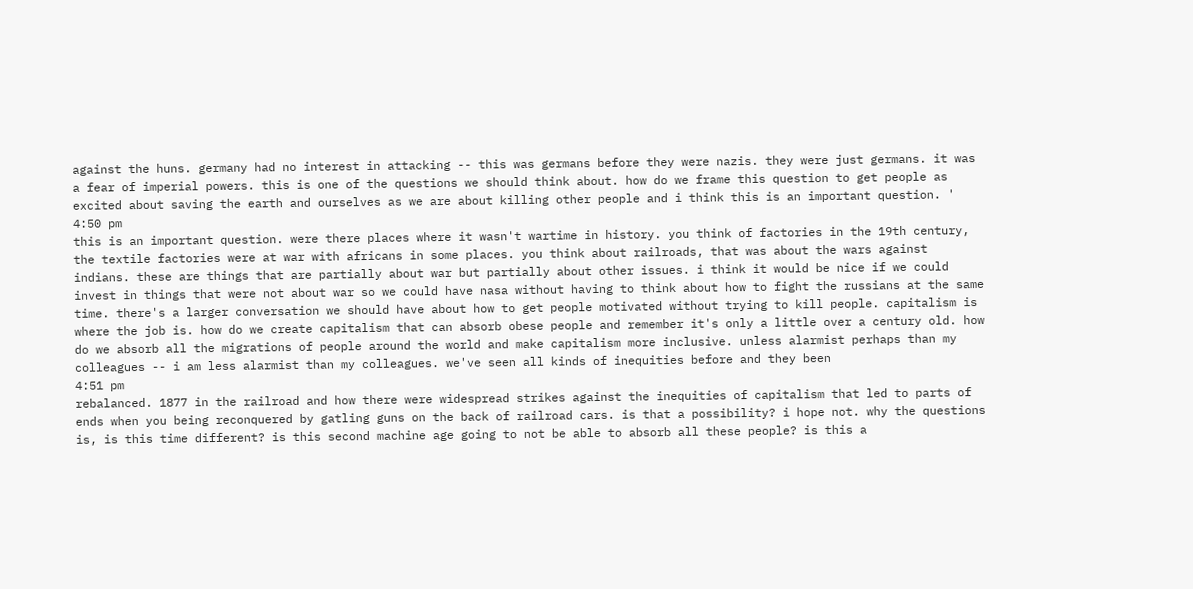against the huns. germany had no interest in attacking -- this was germans before they were nazis. they were just germans. it was a fear of imperial powers. this is one of the questions we should think about. how do we frame this question to get people as excited about saving the earth and ourselves as we are about killing other people and i think this is an important question. '
4:50 pm
this is an important question. were there places where it wasn't wartime in history. you think of factories in the 19th century, the textile factories were at war with africans in some places. you think about railroads, that was about the wars against indians. these are things that are partially about war but partially about other issues. i think it would be nice if we could invest in things that were not about war so we could have nasa without having to think about how to fight the russians at the same time. there's a larger conversation we should have about how to get people motivated without trying to kill people. capitalism is where the job is. how do we create capitalism that can absorb obese people and remember it's only a little over a century old. how do we absorb all the migrations of people around the world and make capitalism more inclusive. unless alarmist perhaps than my colleagues -- i am less alarmist than my colleagues. we've seen all kinds of inequities before and they been
4:51 pm
rebalanced. 1877 in the railroad and how there were widespread strikes against the inequities of capitalism that led to parts of ends when you being reconquered by gatling guns on the back of railroad cars. is that a possibility? i hope not. why the questions is, is this time different? is this second machine age going to not be able to absorb all these people? is this a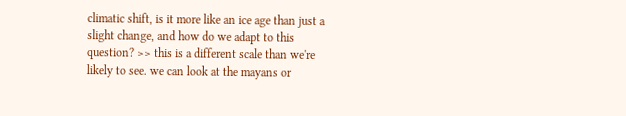climatic shift, is it more like an ice age than just a slight change, and how do we adapt to this question? >> this is a different scale than we're likely to see. we can look at the mayans or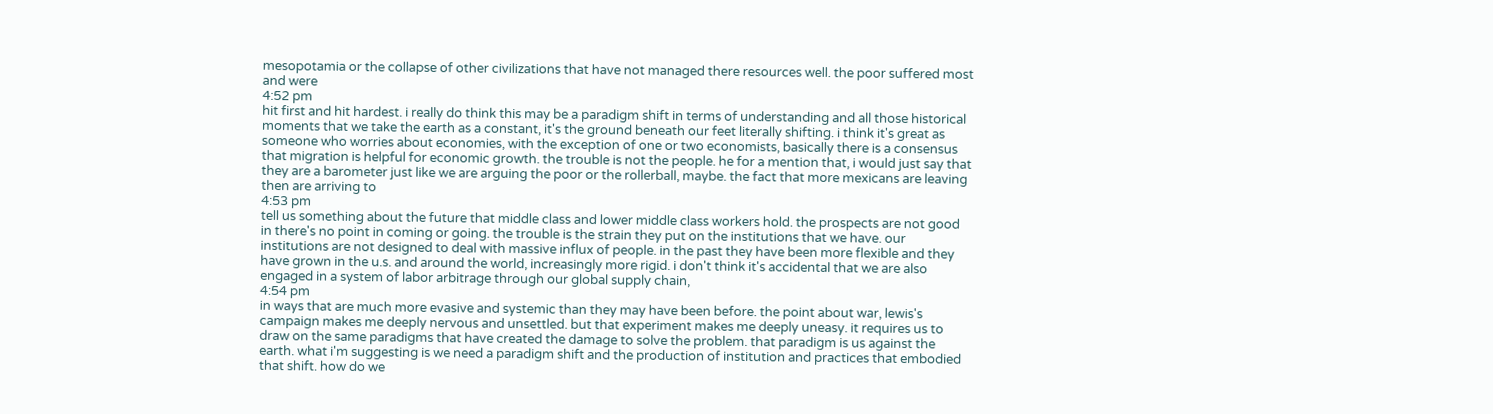mesopotamia or the collapse of other civilizations that have not managed there resources well. the poor suffered most and were
4:52 pm
hit first and hit hardest. i really do think this may be a paradigm shift in terms of understanding and all those historical moments that we take the earth as a constant, it's the ground beneath our feet literally shifting. i think it's great as someone who worries about economies, with the exception of one or two economists, basically there is a consensus that migration is helpful for economic growth. the trouble is not the people. he for a mention that, i would just say that they are a barometer just like we are arguing the poor or the rollerball, maybe. the fact that more mexicans are leaving then are arriving to
4:53 pm
tell us something about the future that middle class and lower middle class workers hold. the prospects are not good in there's no point in coming or going. the trouble is the strain they put on the institutions that we have. our institutions are not designed to deal with massive influx of people. in the past they have been more flexible and they have grown in the u.s. and around the world, increasingly more rigid. i don't think it's accidental that we are also engaged in a system of labor arbitrage through our global supply chain,
4:54 pm
in ways that are much more evasive and systemic than they may have been before. the point about war, lewis's campaign makes me deeply nervous and unsettled. but that experiment makes me deeply uneasy. it requires us to draw on the same paradigms that have created the damage to solve the problem. that paradigm is us against the earth. what i'm suggesting is we need a paradigm shift and the production of institution and practices that embodied that shift. how do we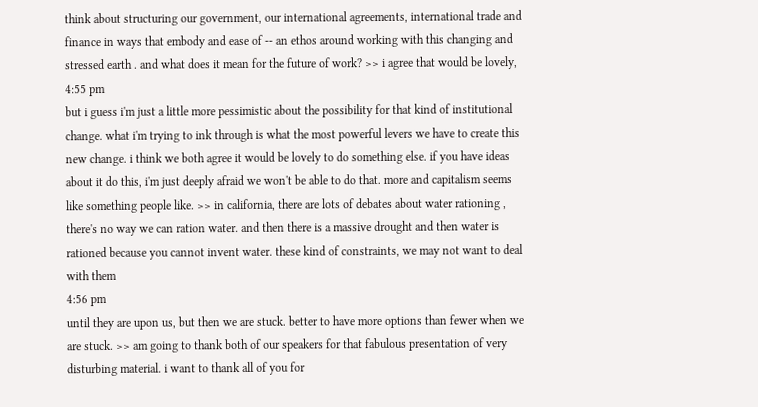think about structuring our government, our international agreements, international trade and finance in ways that embody and ease of -- an ethos around working with this changing and stressed earth . and what does it mean for the future of work? >> i agree that would be lovely,
4:55 pm
but i guess i'm just a little more pessimistic about the possibility for that kind of institutional change. what i'm trying to ink through is what the most powerful levers we have to create this new change. i think we both agree it would be lovely to do something else. if you have ideas about it do this, i'm just deeply afraid we won't be able to do that. more and capitalism seems like something people like. >> in california, there are lots of debates about water rationing , there's no way we can ration water. and then there is a massive drought and then water is rationed because you cannot invent water. these kind of constraints, we may not want to deal with them
4:56 pm
until they are upon us, but then we are stuck. better to have more options than fewer when we are stuck. >> am going to thank both of our speakers for that fabulous presentation of very disturbing material. i want to thank all of you for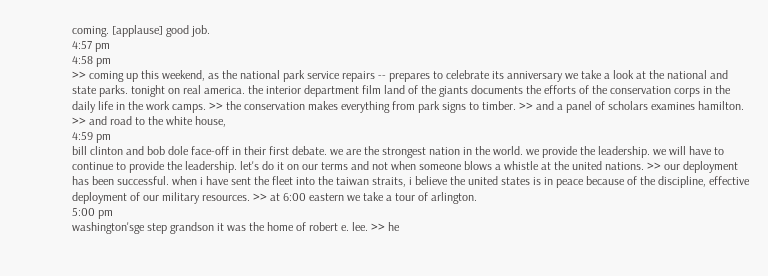coming. [applause] good job.
4:57 pm
4:58 pm
>> coming up this weekend, as the national park service repairs -- prepares to celebrate its anniversary we take a look at the national and state parks. tonight on real america. the interior department film land of the giants documents the efforts of the conservation corps in the daily life in the work camps. >> the conservation makes everything from park signs to timber. >> and a panel of scholars examines hamilton. >> and road to the white house,
4:59 pm
bill clinton and bob dole face-off in their first debate. we are the strongest nation in the world. we provide the leadership. we will have to continue to provide the leadership. let's do it on our terms and not when someone blows a whistle at the united nations. >> our deployment has been successful. when i have sent the fleet into the taiwan straits, i believe the united states is in peace because of the discipline, effective deployment of our military resources. >> at 6:00 eastern we take a tour of arlington.
5:00 pm
washington'sge step grandson it was the home of robert e. lee. >> he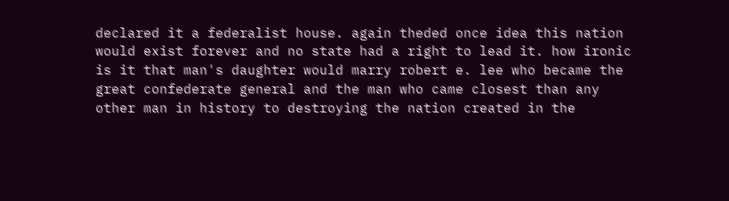declared it a federalist house. again theded once idea this nation would exist forever and no state had a right to lead it. how ironic is it that man's daughter would marry robert e. lee who became the great confederate general and the man who came closest than any other man in history to destroying the nation created in the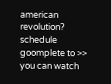american revolution? schedule goomplete to >> you can watch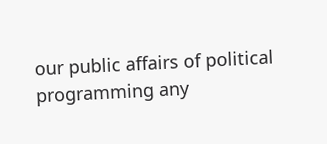our public affairs of political programming any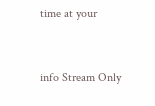time at your


info Stream Only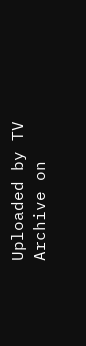Uploaded by TV Archive on